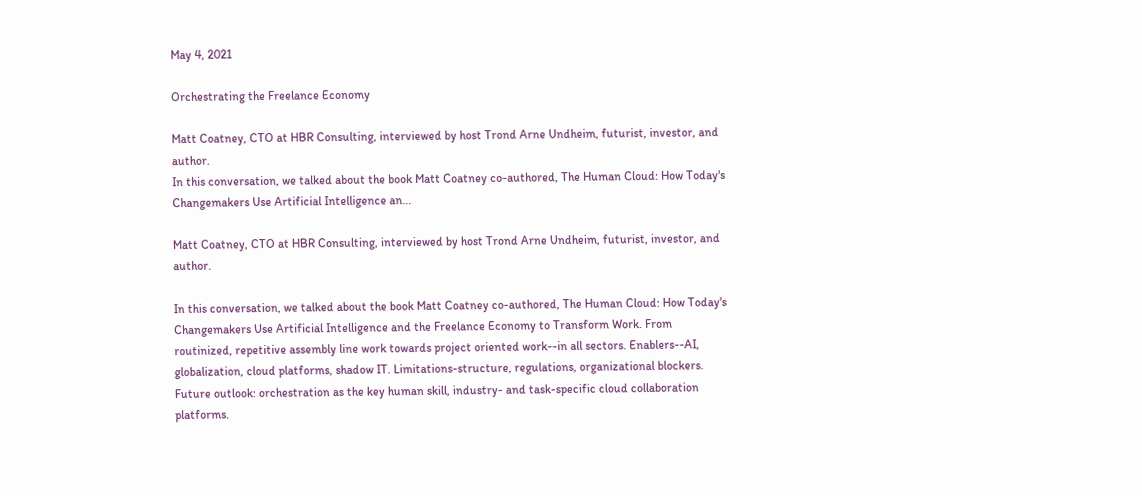May 4, 2021

Orchestrating the Freelance Economy

Matt Coatney, CTO at HBR Consulting, interviewed by host Trond Arne Undheim, futurist, investor, and author.
In this conversation, we talked about the book Matt Coatney co-authored, The Human Cloud: How Today's Changemakers Use Artificial Intelligence an...

Matt Coatney, CTO at HBR Consulting, interviewed by host Trond Arne Undheim, futurist, investor, and author.

In this conversation, we talked about the book Matt Coatney co-authored, The Human Cloud: How Today's Changemakers Use Artificial Intelligence and the Freelance Economy to Transform Work. From routinized, repetitive assembly line work towards project oriented work--in all sectors. Enablers--AI, globalization, cloud platforms, shadow IT. Limitations-structure, regulations, organizational blockers. Future outlook: orchestration as the key human skill, industry- and task-specific cloud collaboration platforms.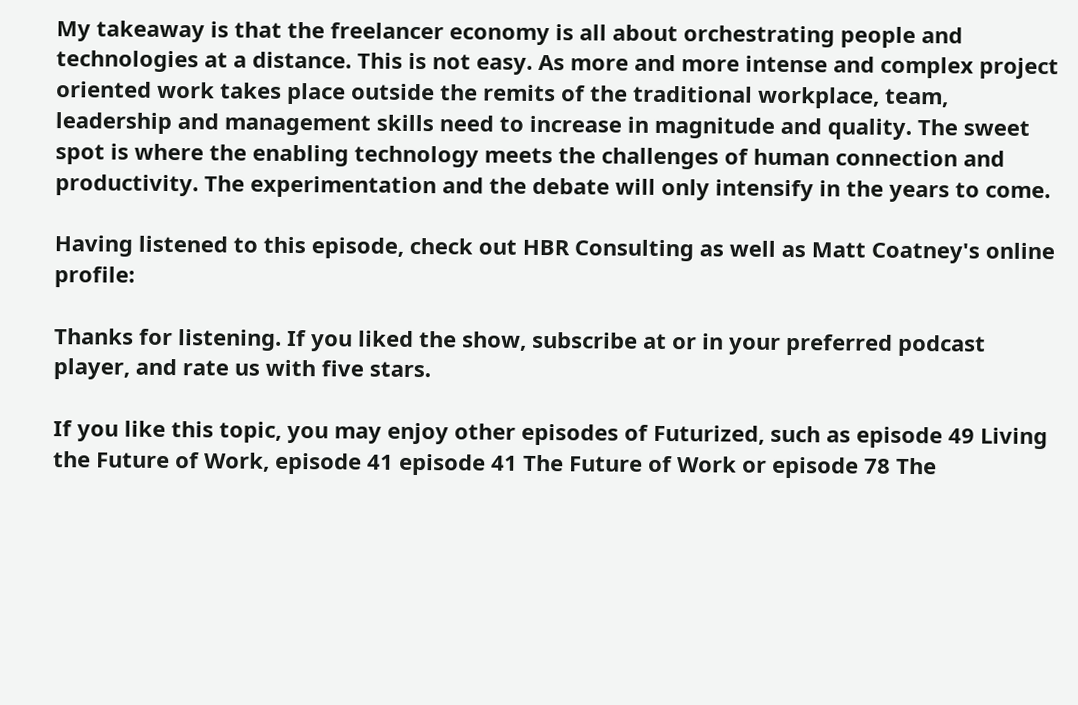My takeaway is that the freelancer economy is all about orchestrating people and technologies at a distance. This is not easy. As more and more intense and complex project oriented work takes place outside the remits of the traditional workplace, team, leadership and management skills need to increase in magnitude and quality. The sweet spot is where the enabling technology meets the challenges of human connection and productivity. The experimentation and the debate will only intensify in the years to come.

Having listened to this episode, check out HBR Consulting as well as Matt Coatney's online profile:

Thanks for listening. If you liked the show, subscribe at or in your preferred podcast player, and rate us with five stars.

If you like this topic, you may enjoy other episodes of Futurized, such as episode 49 Living the Future of Work, episode 41 episode 41 The Future of Work or episode 78 The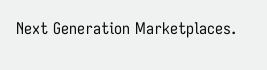Next Generation Marketplaces.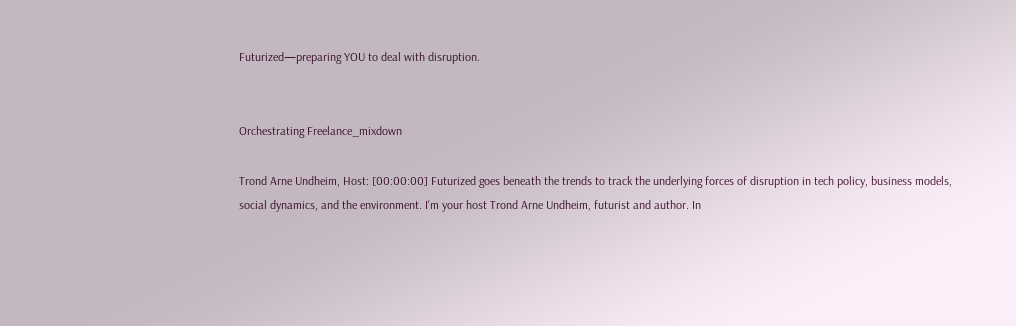Futurized—preparing YOU to deal with disruption.


Orchestrating Freelance_mixdown

Trond Arne Undheim, Host: [00:00:00] Futurized goes beneath the trends to track the underlying forces of disruption in tech policy, business models, social dynamics, and the environment. I'm your host Trond Arne Undheim, futurist and author. In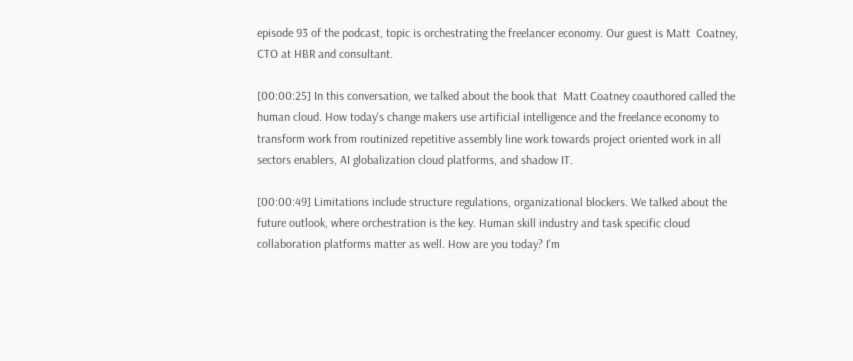episode 93 of the podcast, topic is orchestrating the freelancer economy. Our guest is Matt  Coatney, CTO at HBR and consultant.

[00:00:25] In this conversation, we talked about the book that  Matt Coatney coauthored called the human cloud. How today's change makers use artificial intelligence and the freelance economy to transform work from routinized repetitive assembly line work towards project oriented work in all sectors enablers, AI globalization cloud platforms, and shadow IT.

[00:00:49] Limitations include structure regulations, organizational blockers. We talked about the future outlook, where orchestration is the key. Human skill industry and task specific cloud collaboration platforms matter as well. How are you today? I'm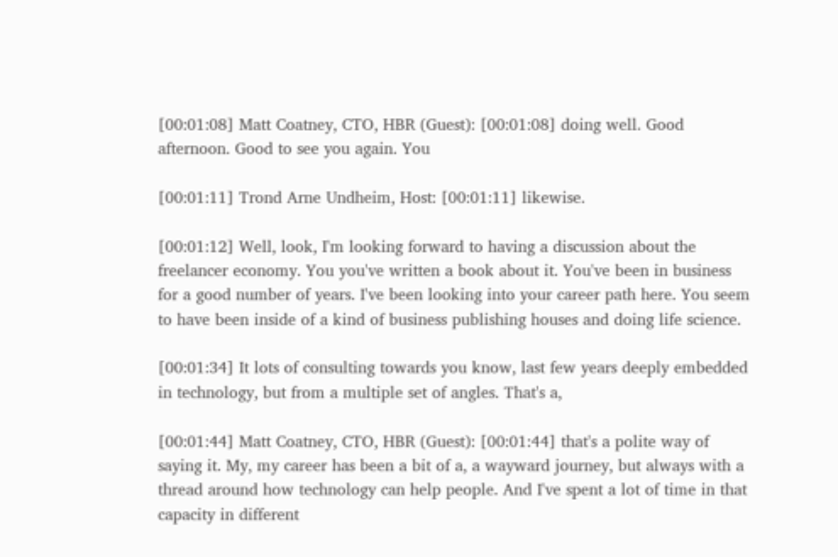[00:01:08] Matt Coatney, CTO, HBR (Guest): [00:01:08] doing well. Good afternoon. Good to see you again. You

[00:01:11] Trond Arne Undheim, Host: [00:01:11] likewise.

[00:01:12] Well, look, I'm looking forward to having a discussion about the freelancer economy. You you've written a book about it. You've been in business for a good number of years. I've been looking into your career path here. You seem to have been inside of a kind of business publishing houses and doing life science.

[00:01:34] It lots of consulting towards you know, last few years deeply embedded in technology, but from a multiple set of angles. That's a,

[00:01:44] Matt Coatney, CTO, HBR (Guest): [00:01:44] that's a polite way of saying it. My, my career has been a bit of a, a wayward journey, but always with a thread around how technology can help people. And I've spent a lot of time in that capacity in different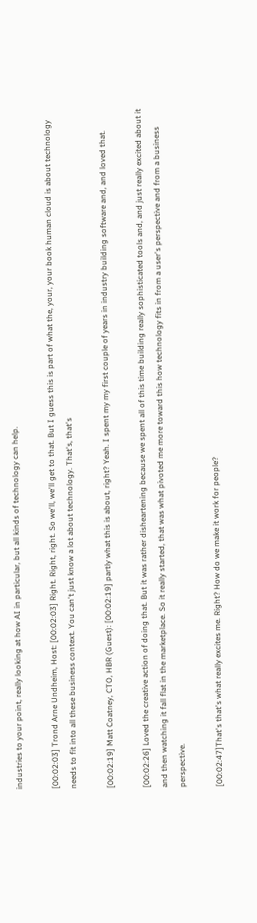industries to your point, really looking at how AI in particular, but all kinds of technology can help.

[00:02:03] Trond Arne Undheim, Host: [00:02:03] Right. Right, right. So we'll, we'll get to that. But I guess this is part of what the, your, your book human cloud is about technology needs to fit into all these business context. You can't just know a lot about technology. That's, that's

[00:02:19] Matt Coatney, CTO, HBR (Guest): [00:02:19] partly what this is about, right? Yeah. I spent my my first couple of years in industry building software and, and loved that.

[00:02:26] Loved the creative action of doing that. But it was rather disheartening because we spent all of this time building really sophisticated tools and, and just really excited about it and then watching it fall flat in the marketplace. So it really started, that was what pivoted me more toward this how technology fits in from a user's perspective and from a business perspective.

[00:02:47]That's that's what really excites me. Right? How do we make it work for people?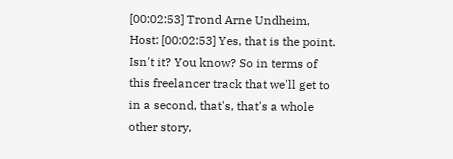[00:02:53] Trond Arne Undheim, Host: [00:02:53] Yes, that is the point. Isn't it? You know? So in terms of this freelancer track that we'll get to in a second, that's, that's a whole other story,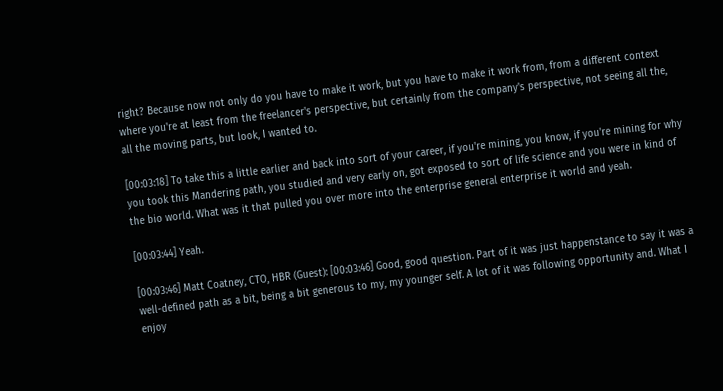right? Because now not only do you have to make it work, but you have to make it work from, from a different context where you're at least from the freelancer's perspective, but certainly from the company's perspective, not seeing all the, all the moving parts, but look, I wanted to.

[00:03:18] To take this a little earlier and back into sort of your career, if you're mining, you know, if you're mining for why you took this Mandering path, you studied and very early on, got exposed to sort of life science and you were in kind of the bio world. What was it that pulled you over more into the enterprise general enterprise it world and yeah.

[00:03:44] Yeah.

[00:03:46] Matt Coatney, CTO, HBR (Guest): [00:03:46] Good, good question. Part of it was just happenstance to say it was a well-defined path as a bit, being a bit generous to my, my younger self. A lot of it was following opportunity and. What I enjoy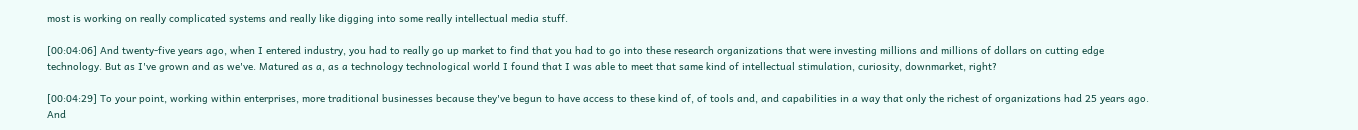most is working on really complicated systems and really like digging into some really intellectual media stuff.

[00:04:06] And twenty-five years ago, when I entered industry, you had to really go up market to find that you had to go into these research organizations that were investing millions and millions of dollars on cutting edge technology. But as I've grown and as we've. Matured as a, as a technology technological world I found that I was able to meet that same kind of intellectual stimulation, curiosity, downmarket, right?

[00:04:29] To your point, working within enterprises, more traditional businesses because they've begun to have access to these kind of, of tools and, and capabilities in a way that only the richest of organizations had 25 years ago. And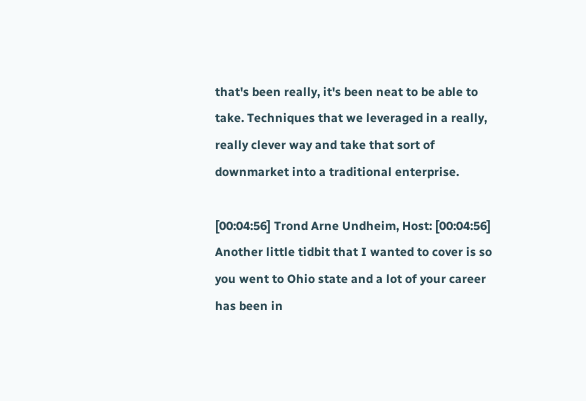that's been really, it's been neat to be able to take. Techniques that we leveraged in a really, really clever way and take that sort of downmarket into a traditional enterprise.

[00:04:56] Trond Arne Undheim, Host: [00:04:56] Another little tidbit that I wanted to cover is so you went to Ohio state and a lot of your career has been in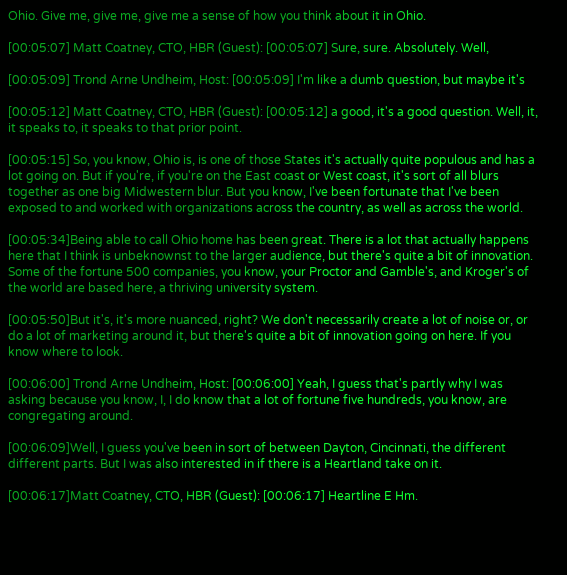Ohio. Give me, give me, give me a sense of how you think about it in Ohio.

[00:05:07] Matt Coatney, CTO, HBR (Guest): [00:05:07] Sure, sure. Absolutely. Well,

[00:05:09] Trond Arne Undheim, Host: [00:05:09] I'm like a dumb question, but maybe it's

[00:05:12] Matt Coatney, CTO, HBR (Guest): [00:05:12] a good, it's a good question. Well, it, it speaks to, it speaks to that prior point.

[00:05:15] So, you know, Ohio is, is one of those States it's actually quite populous and has a lot going on. But if you're, if you're on the East coast or West coast, it's sort of all blurs together as one big Midwestern blur. But you know, I've been fortunate that I've been exposed to and worked with organizations across the country, as well as across the world.

[00:05:34]Being able to call Ohio home has been great. There is a lot that actually happens here that I think is unbeknownst to the larger audience, but there's quite a bit of innovation. Some of the fortune 500 companies, you know, your Proctor and Gamble's, and Kroger's of the world are based here, a thriving university system.

[00:05:50]But it's, it's more nuanced, right? We don't necessarily create a lot of noise or, or do a lot of marketing around it, but there's quite a bit of innovation going on here. If you know where to look.

[00:06:00] Trond Arne Undheim, Host: [00:06:00] Yeah, I guess that's partly why I was asking because you know, I, I do know that a lot of fortune five hundreds, you know, are congregating around.

[00:06:09]Well, I guess you've been in sort of between Dayton, Cincinnati, the different different parts. But I was also interested in if there is a Heartland take on it.

[00:06:17]Matt Coatney, CTO, HBR (Guest): [00:06:17] Heartline E Hm.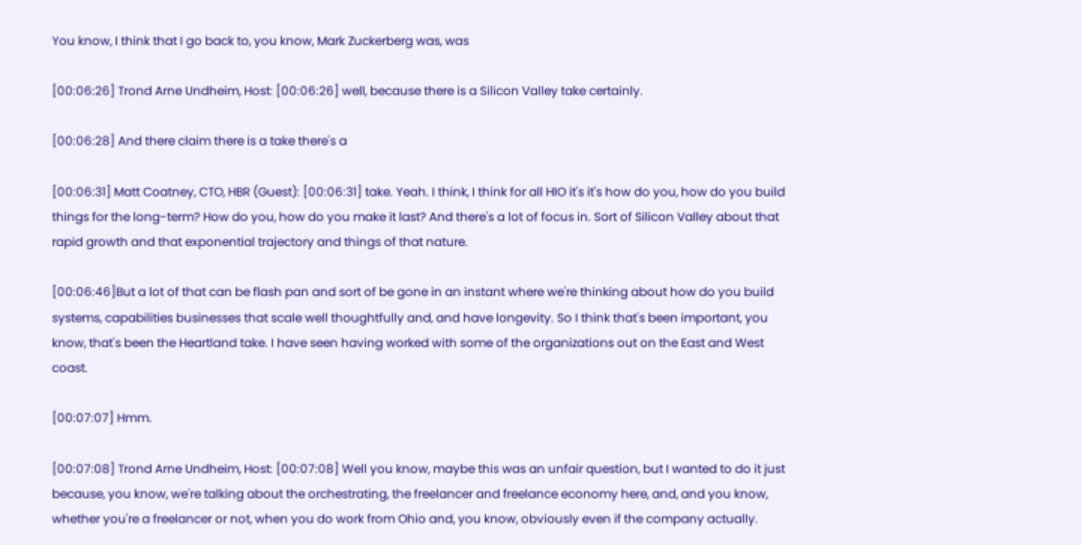You know, I think that I go back to, you know, Mark Zuckerberg was, was

[00:06:26] Trond Arne Undheim, Host: [00:06:26] well, because there is a Silicon Valley take certainly.

[00:06:28] And there claim there is a take there's a

[00:06:31] Matt Coatney, CTO, HBR (Guest): [00:06:31] take. Yeah. I think, I think for all HIO it's it's how do you, how do you build things for the long-term? How do you, how do you make it last? And there's a lot of focus in. Sort of Silicon Valley about that rapid growth and that exponential trajectory and things of that nature.

[00:06:46]But a lot of that can be flash pan and sort of be gone in an instant where we're thinking about how do you build systems, capabilities businesses that scale well thoughtfully and, and have longevity. So I think that's been important, you know, that's been the Heartland take. I have seen having worked with some of the organizations out on the East and West coast.

[00:07:07] Hmm.

[00:07:08] Trond Arne Undheim, Host: [00:07:08] Well you know, maybe this was an unfair question, but I wanted to do it just because, you know, we're talking about the orchestrating, the freelancer and freelance economy here, and, and you know, whether you're a freelancer or not, when you do work from Ohio and, you know, obviously even if the company actually.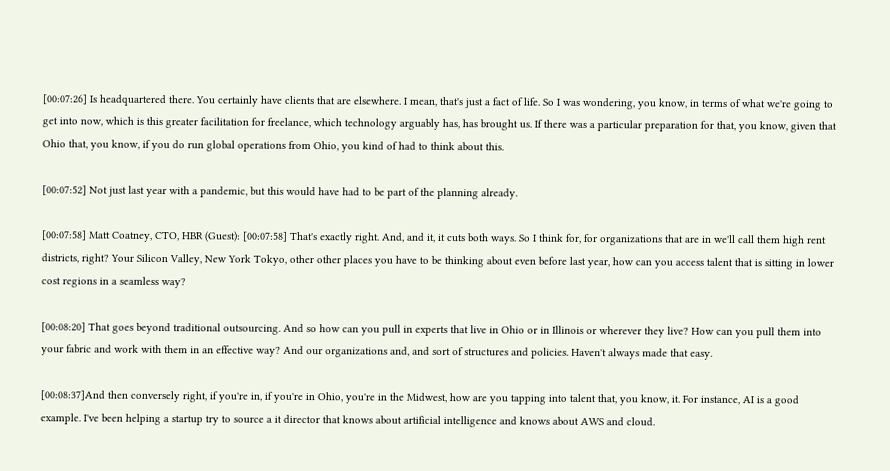[00:07:26] Is headquartered there. You certainly have clients that are elsewhere. I mean, that's just a fact of life. So I was wondering, you know, in terms of what we're going to get into now, which is this greater facilitation for freelance, which technology arguably has, has brought us. If there was a particular preparation for that, you know, given that Ohio that, you know, if you do run global operations from Ohio, you kind of had to think about this.

[00:07:52] Not just last year with a pandemic, but this would have had to be part of the planning already.

[00:07:58] Matt Coatney, CTO, HBR (Guest): [00:07:58] That's exactly right. And, and it, it cuts both ways. So I think for, for organizations that are in we'll call them high rent districts, right? Your Silicon Valley, New York Tokyo, other other places you have to be thinking about even before last year, how can you access talent that is sitting in lower cost regions in a seamless way?

[00:08:20] That goes beyond traditional outsourcing. And so how can you pull in experts that live in Ohio or in Illinois or wherever they live? How can you pull them into your fabric and work with them in an effective way? And our organizations and, and sort of structures and policies. Haven't always made that easy.

[00:08:37]And then conversely right, if you're in, if you're in Ohio, you're in the Midwest, how are you tapping into talent that, you know, it. For instance, AI is a good example. I've been helping a startup try to source a it director that knows about artificial intelligence and knows about AWS and cloud.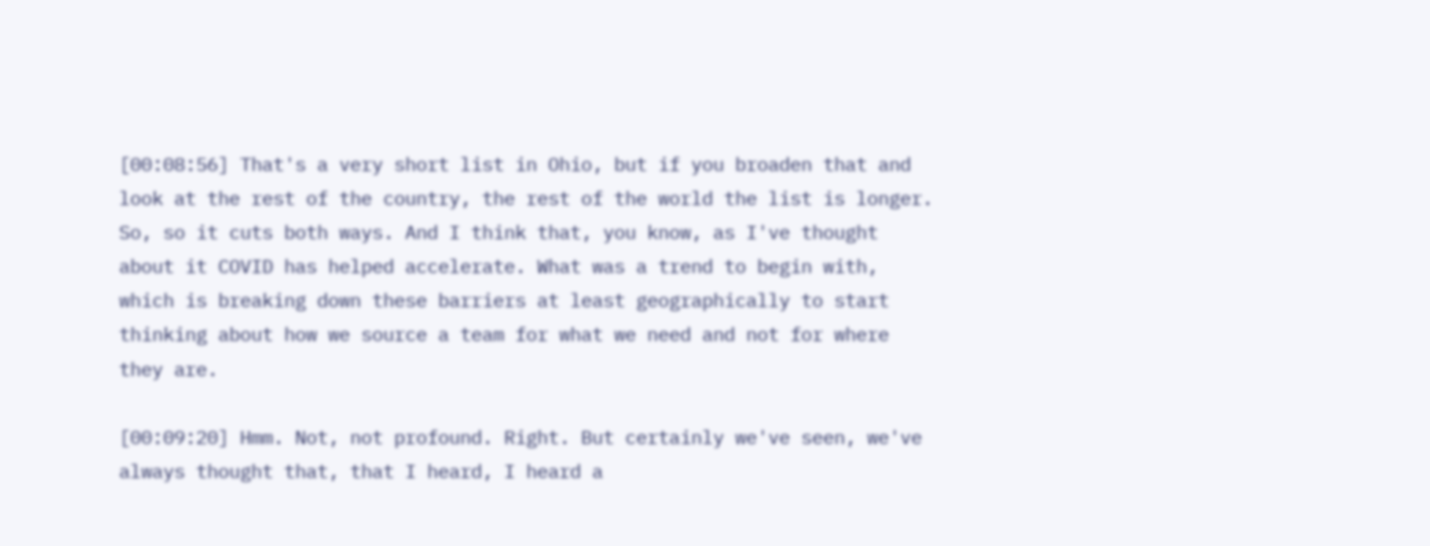[00:08:56] That's a very short list in Ohio, but if you broaden that and look at the rest of the country, the rest of the world the list is longer. So, so it cuts both ways. And I think that, you know, as I've thought about it COVID has helped accelerate. What was a trend to begin with, which is breaking down these barriers at least geographically to start thinking about how we source a team for what we need and not for where they are.

[00:09:20] Hmm. Not, not profound. Right. But certainly we've seen, we've always thought that, that I heard, I heard a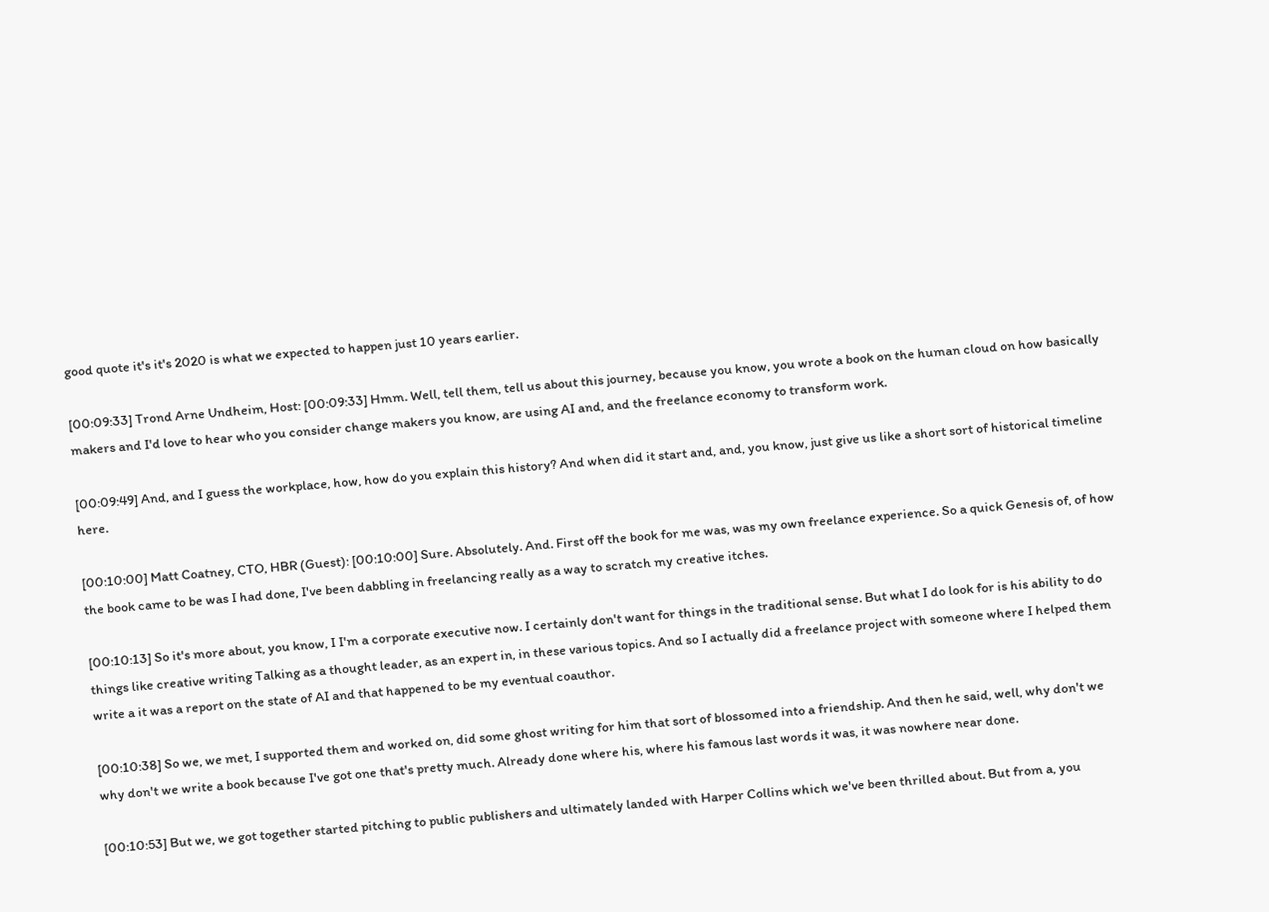good quote it's it's 2020 is what we expected to happen just 10 years earlier.

[00:09:33] Trond Arne Undheim, Host: [00:09:33] Hmm. Well, tell them, tell us about this journey, because you know, you wrote a book on the human cloud on how basically makers and I'd love to hear who you consider change makers you know, are using AI and, and the freelance economy to transform work.

[00:09:49] And, and I guess the workplace, how, how do you explain this history? And when did it start and, and, you know, just give us like a short sort of historical timeline here.

[00:10:00] Matt Coatney, CTO, HBR (Guest): [00:10:00] Sure. Absolutely. And. First off the book for me was, was my own freelance experience. So a quick Genesis of, of how the book came to be was I had done, I've been dabbling in freelancing really as a way to scratch my creative itches.

[00:10:13] So it's more about, you know, I I'm a corporate executive now. I certainly don't want for things in the traditional sense. But what I do look for is his ability to do things like creative writing Talking as a thought leader, as an expert in, in these various topics. And so I actually did a freelance project with someone where I helped them write a it was a report on the state of AI and that happened to be my eventual coauthor.

[00:10:38] So we, we met, I supported them and worked on, did some ghost writing for him that sort of blossomed into a friendship. And then he said, well, why don't we why don't we write a book because I've got one that's pretty much. Already done where his, where his famous last words it was, it was nowhere near done.

[00:10:53] But we, we got together started pitching to public publishers and ultimately landed with Harper Collins which we've been thrilled about. But from a, you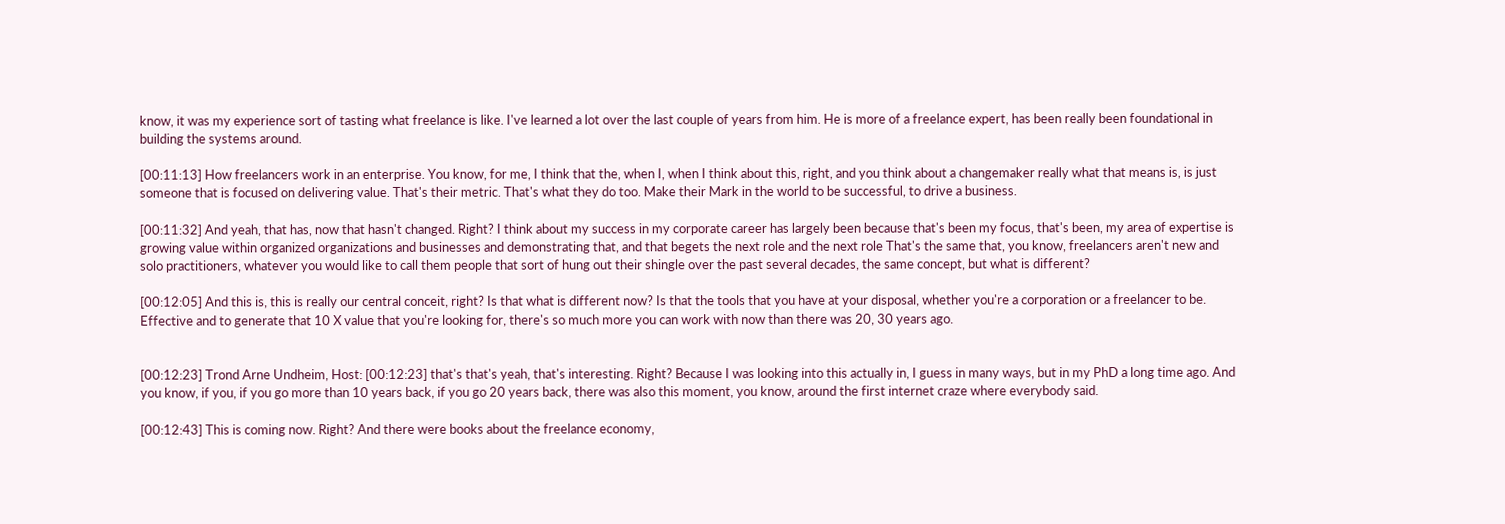know, it was my experience sort of tasting what freelance is like. I've learned a lot over the last couple of years from him. He is more of a freelance expert, has been really been foundational in building the systems around.

[00:11:13] How freelancers work in an enterprise. You know, for me, I think that the, when I, when I think about this, right, and you think about a changemaker really what that means is, is just someone that is focused on delivering value. That's their metric. That's what they do too. Make their Mark in the world to be successful, to drive a business.

[00:11:32] And yeah, that has, now that hasn't changed. Right? I think about my success in my corporate career has largely been because that's been my focus, that's been, my area of expertise is growing value within organized organizations and businesses and demonstrating that, and that begets the next role and the next role That's the same that, you know, freelancers aren't new and solo practitioners, whatever you would like to call them people that sort of hung out their shingle over the past several decades, the same concept, but what is different?

[00:12:05] And this is, this is really our central conceit, right? Is that what is different now? Is that the tools that you have at your disposal, whether you're a corporation or a freelancer to be. Effective and to generate that 10 X value that you're looking for, there's so much more you can work with now than there was 20, 30 years ago.


[00:12:23] Trond Arne Undheim, Host: [00:12:23] that's that's yeah, that's interesting. Right? Because I was looking into this actually in, I guess in many ways, but in my PhD a long time ago. And you know, if you, if you go more than 10 years back, if you go 20 years back, there was also this moment, you know, around the first internet craze where everybody said.

[00:12:43] This is coming now. Right? And there were books about the freelance economy,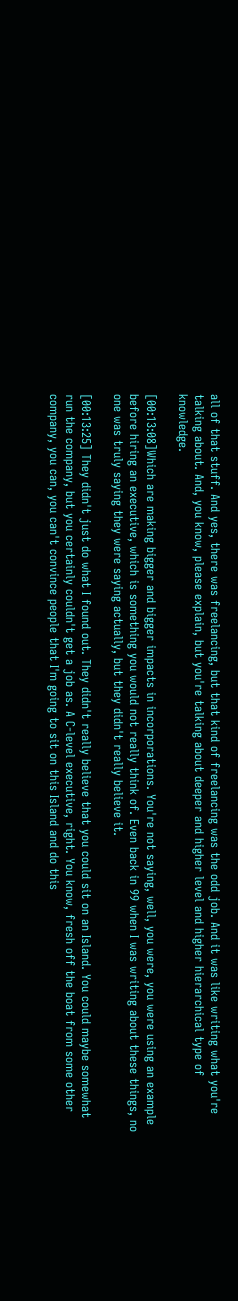all of that stuff. And yes, there was freelancing, but that kind of freelancing was the odd job. And it was like writing what you're talking about. And, you know, please explain, but you're talking about deeper and higher level and higher hierarchical type of knowledge.

[00:13:08]Which are making bigger and bigger impacts in incorporations. You're not saying, well, you were, you were using an example before hiring an executive, which is something you would not really think of. Even back in 99 when I was writing about these things, no one was truly saying they were saying actually, but they didn't really believe it.

[00:13:25] They didn't just do what I found out. They didn't really believe that you could sit on an Island. You could maybe somewhat run the company, but you certainly couldn't get a job as. A C-level executive, right. You know, fresh off the boat from some other company, you can, you can't convince people that I'm going to sit on this Island and do this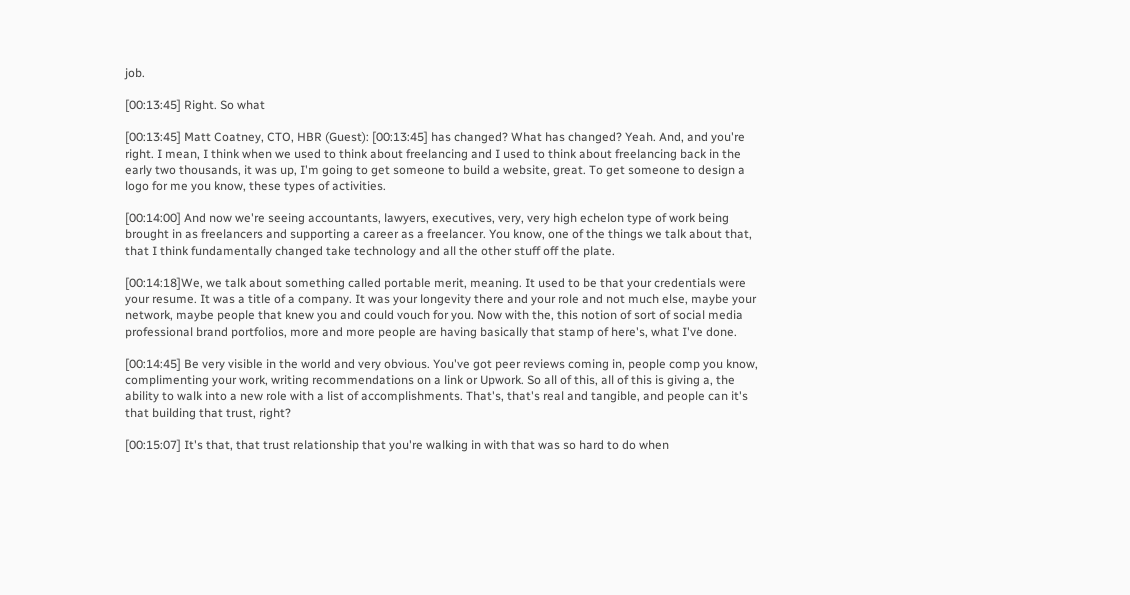job.

[00:13:45] Right. So what

[00:13:45] Matt Coatney, CTO, HBR (Guest): [00:13:45] has changed? What has changed? Yeah. And, and you're right. I mean, I think when we used to think about freelancing and I used to think about freelancing back in the early two thousands, it was up, I'm going to get someone to build a website, great. To get someone to design a logo for me you know, these types of activities.

[00:14:00] And now we're seeing accountants, lawyers, executives, very, very high echelon type of work being brought in as freelancers and supporting a career as a freelancer. You know, one of the things we talk about that, that I think fundamentally changed take technology and all the other stuff off the plate.

[00:14:18]We, we talk about something called portable merit, meaning. It used to be that your credentials were your resume. It was a title of a company. It was your longevity there and your role and not much else, maybe your network, maybe people that knew you and could vouch for you. Now with the, this notion of sort of social media professional brand portfolios, more and more people are having basically that stamp of here's, what I've done.

[00:14:45] Be very visible in the world and very obvious. You've got peer reviews coming in, people comp you know, complimenting your work, writing recommendations on a link or Upwork. So all of this, all of this is giving a, the ability to walk into a new role with a list of accomplishments. That's, that's real and tangible, and people can it's that building that trust, right?

[00:15:07] It's that, that trust relationship that you're walking in with that was so hard to do when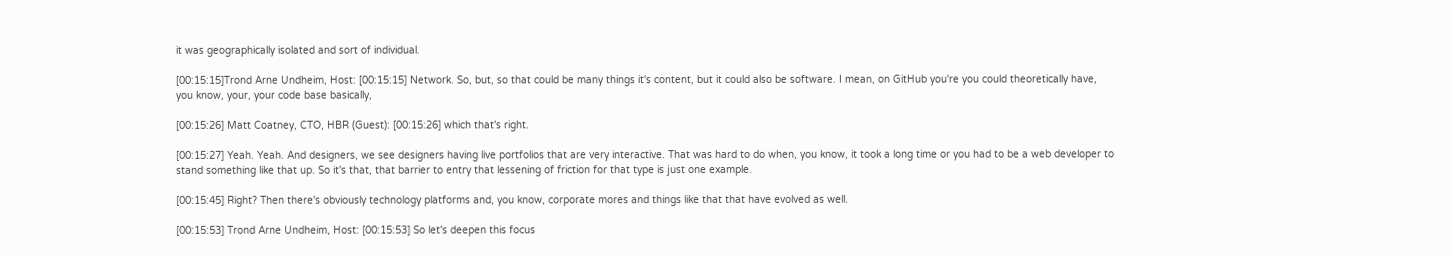it was geographically isolated and sort of individual.

[00:15:15]Trond Arne Undheim, Host: [00:15:15] Network. So, but, so that could be many things it's content, but it could also be software. I mean, on GitHub you're you could theoretically have, you know, your, your code base basically,

[00:15:26] Matt Coatney, CTO, HBR (Guest): [00:15:26] which that's right.

[00:15:27] Yeah. Yeah. And designers, we see designers having live portfolios that are very interactive. That was hard to do when, you know, it took a long time or you had to be a web developer to stand something like that up. So it's that, that barrier to entry that lessening of friction for that type is just one example.

[00:15:45] Right? Then there's obviously technology platforms and, you know, corporate mores and things like that that have evolved as well.

[00:15:53] Trond Arne Undheim, Host: [00:15:53] So let's deepen this focus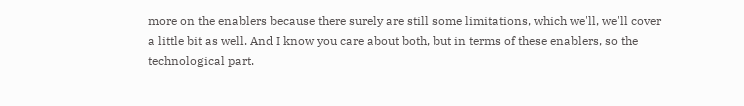more on the enablers because there surely are still some limitations, which we'll, we'll cover a little bit as well. And I know you care about both, but in terms of these enablers, so the technological part.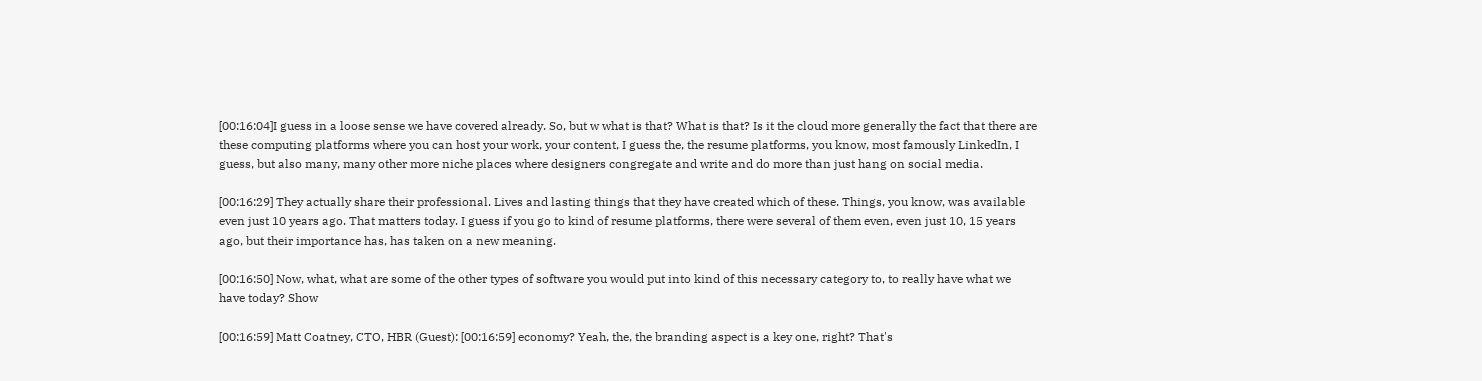[00:16:04]I guess in a loose sense we have covered already. So, but w what is that? What is that? Is it the cloud more generally the fact that there are these computing platforms where you can host your work, your content, I guess the, the resume platforms, you know, most famously LinkedIn, I guess, but also many, many other more niche places where designers congregate and write and do more than just hang on social media.

[00:16:29] They actually share their professional. Lives and lasting things that they have created which of these. Things, you know, was available even just 10 years ago. That matters today. I guess if you go to kind of resume platforms, there were several of them even, even just 10, 15 years ago, but their importance has, has taken on a new meaning.

[00:16:50] Now, what, what are some of the other types of software you would put into kind of this necessary category to, to really have what we have today? Show

[00:16:59] Matt Coatney, CTO, HBR (Guest): [00:16:59] economy? Yeah, the, the branding aspect is a key one, right? That's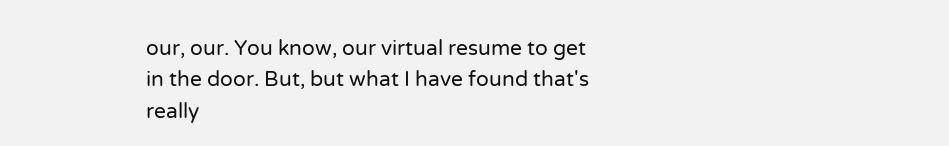our, our. You know, our virtual resume to get in the door. But, but what I have found that's really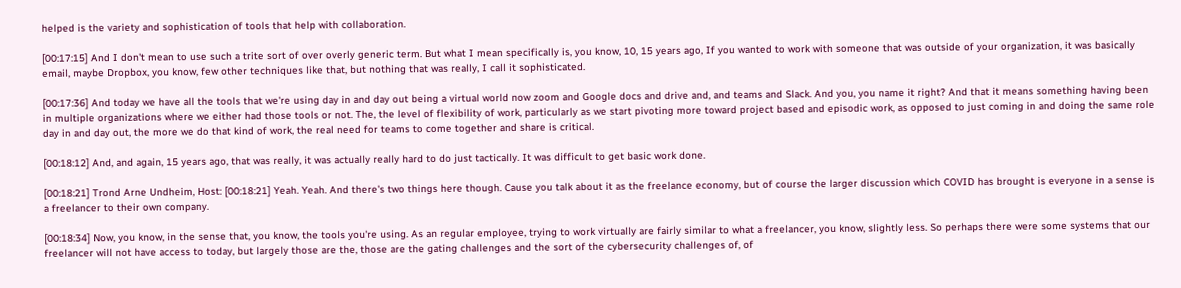helped is the variety and sophistication of tools that help with collaboration.

[00:17:15] And I don't mean to use such a trite sort of over overly generic term. But what I mean specifically is, you know, 10, 15 years ago, If you wanted to work with someone that was outside of your organization, it was basically email, maybe Dropbox, you know, few other techniques like that, but nothing that was really, I call it sophisticated.

[00:17:36] And today we have all the tools that we're using day in and day out being a virtual world now zoom and Google docs and drive and, and teams and Slack. And you, you name it right? And that it means something having been in multiple organizations where we either had those tools or not. The, the level of flexibility of work, particularly as we start pivoting more toward project based and episodic work, as opposed to just coming in and doing the same role day in and day out, the more we do that kind of work, the real need for teams to come together and share is critical.

[00:18:12] And, and again, 15 years ago, that was really, it was actually really hard to do just tactically. It was difficult to get basic work done.

[00:18:21] Trond Arne Undheim, Host: [00:18:21] Yeah. Yeah. And there's two things here though. Cause you talk about it as the freelance economy, but of course the larger discussion which COVID has brought is everyone in a sense is a freelancer to their own company.

[00:18:34] Now, you know, in the sense that, you know, the tools you're using. As an regular employee, trying to work virtually are fairly similar to what a freelancer, you know, slightly less. So perhaps there were some systems that our freelancer will not have access to today, but largely those are the, those are the gating challenges and the sort of the cybersecurity challenges of, of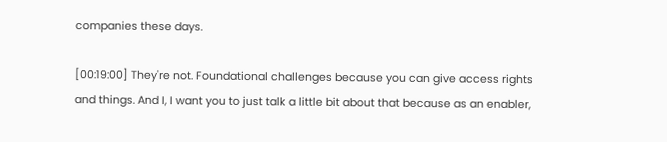companies these days.

[00:19:00] They're not. Foundational challenges because you can give access rights and things. And I, I want you to just talk a little bit about that because as an enabler,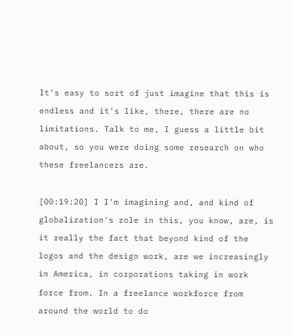It's easy to sort of just imagine that this is endless and it's like, there, there are no limitations. Talk to me, I guess a little bit about, so you were doing some research on who these freelancers are.

[00:19:20] I I'm imagining and, and kind of globalization's role in this, you know, are, is it really the fact that beyond kind of the logos and the design work, are we increasingly in America, in corporations taking in work force from. In a freelance workforce from around the world to do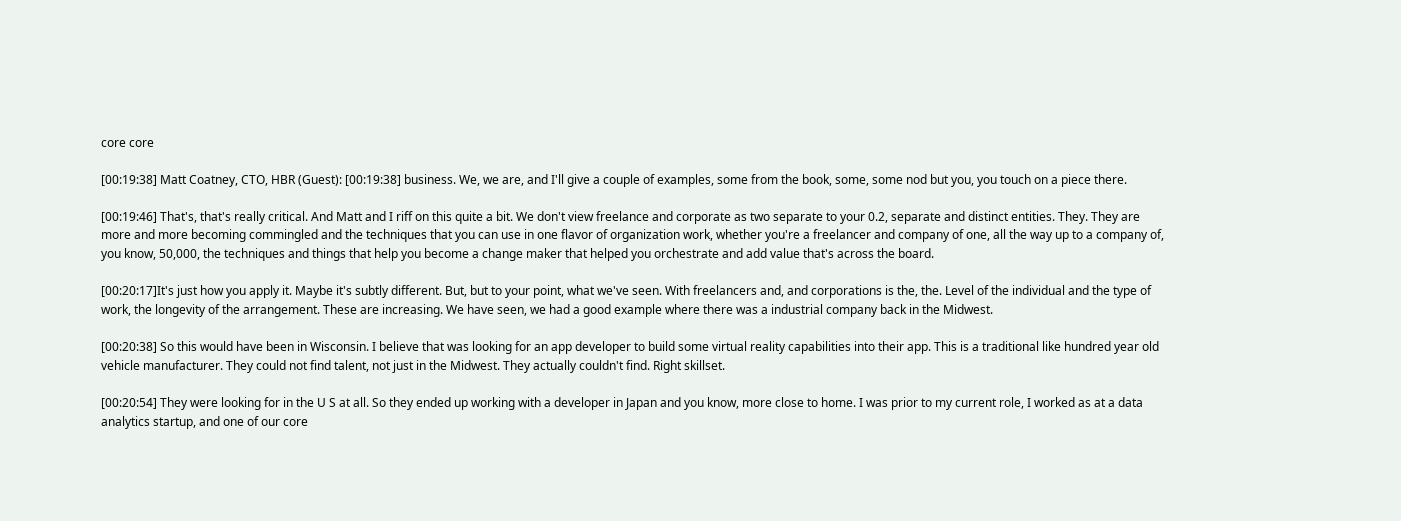core core

[00:19:38] Matt Coatney, CTO, HBR (Guest): [00:19:38] business. We, we are, and I'll give a couple of examples, some from the book, some, some nod but you, you touch on a piece there.

[00:19:46] That's, that's really critical. And Matt and I riff on this quite a bit. We don't view freelance and corporate as two separate to your 0.2, separate and distinct entities. They. They are more and more becoming commingled and the techniques that you can use in one flavor of organization work, whether you're a freelancer and company of one, all the way up to a company of, you know, 50,000, the techniques and things that help you become a change maker that helped you orchestrate and add value that's across the board.

[00:20:17]It's just how you apply it. Maybe it's subtly different. But, but to your point, what we've seen. With freelancers and, and corporations is the, the. Level of the individual and the type of work, the longevity of the arrangement. These are increasing. We have seen, we had a good example where there was a industrial company back in the Midwest.

[00:20:38] So this would have been in Wisconsin. I believe that was looking for an app developer to build some virtual reality capabilities into their app. This is a traditional like hundred year old vehicle manufacturer. They could not find talent, not just in the Midwest. They actually couldn't find. Right skillset.

[00:20:54] They were looking for in the U S at all. So they ended up working with a developer in Japan and you know, more close to home. I was prior to my current role, I worked as at a data analytics startup, and one of our core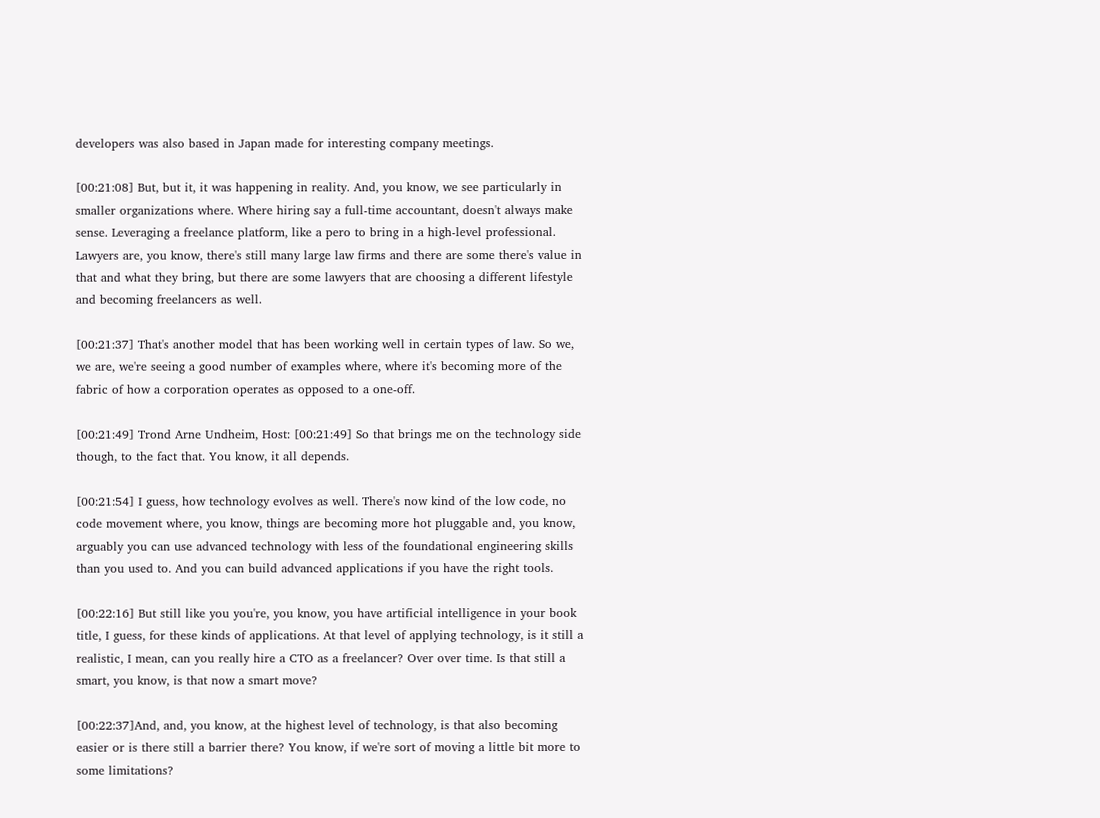developers was also based in Japan made for interesting company meetings.

[00:21:08] But, but it, it was happening in reality. And, you know, we see particularly in smaller organizations where. Where hiring say a full-time accountant, doesn't always make sense. Leveraging a freelance platform, like a pero to bring in a high-level professional. Lawyers are, you know, there's still many large law firms and there are some there's value in that and what they bring, but there are some lawyers that are choosing a different lifestyle and becoming freelancers as well.

[00:21:37] That's another model that has been working well in certain types of law. So we, we are, we're seeing a good number of examples where, where it's becoming more of the fabric of how a corporation operates as opposed to a one-off.

[00:21:49] Trond Arne Undheim, Host: [00:21:49] So that brings me on the technology side though, to the fact that. You know, it all depends.

[00:21:54] I guess, how technology evolves as well. There's now kind of the low code, no code movement where, you know, things are becoming more hot pluggable and, you know, arguably you can use advanced technology with less of the foundational engineering skills than you used to. And you can build advanced applications if you have the right tools.

[00:22:16] But still like you you're, you know, you have artificial intelligence in your book title, I guess, for these kinds of applications. At that level of applying technology, is it still a realistic, I mean, can you really hire a CTO as a freelancer? Over over time. Is that still a smart, you know, is that now a smart move?

[00:22:37]And, and, you know, at the highest level of technology, is that also becoming easier or is there still a barrier there? You know, if we're sort of moving a little bit more to some limitations?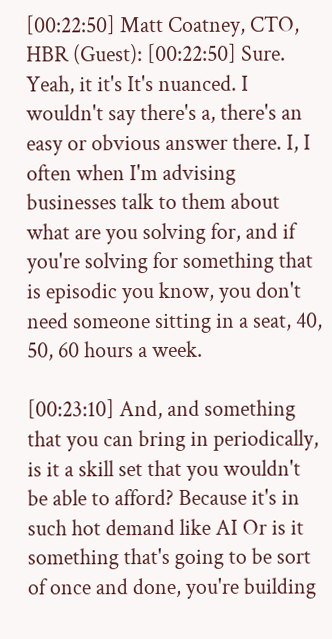[00:22:50] Matt Coatney, CTO, HBR (Guest): [00:22:50] Sure. Yeah, it it's It's nuanced. I wouldn't say there's a, there's an easy or obvious answer there. I, I often when I'm advising businesses talk to them about what are you solving for, and if you're solving for something that is episodic you know, you don't need someone sitting in a seat, 40, 50, 60 hours a week.

[00:23:10] And, and something that you can bring in periodically, is it a skill set that you wouldn't be able to afford? Because it's in such hot demand like AI Or is it something that's going to be sort of once and done, you're building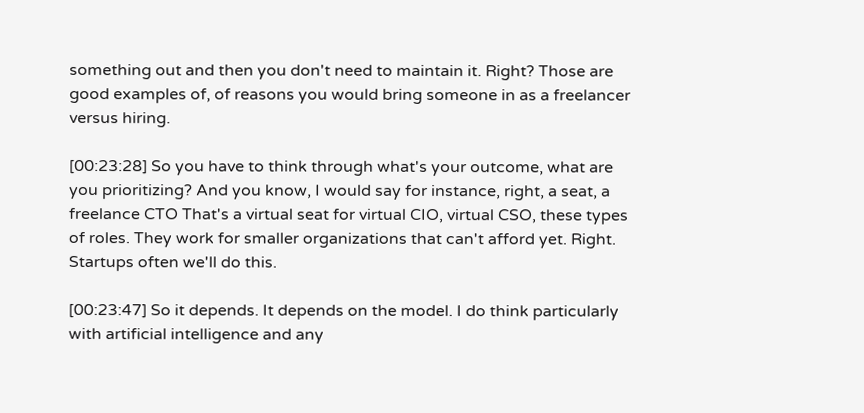something out and then you don't need to maintain it. Right? Those are good examples of, of reasons you would bring someone in as a freelancer versus hiring.

[00:23:28] So you have to think through what's your outcome, what are you prioritizing? And you know, I would say for instance, right, a seat, a freelance CTO That's a virtual seat for virtual CIO, virtual CSO, these types of roles. They work for smaller organizations that can't afford yet. Right. Startups often we'll do this.

[00:23:47] So it depends. It depends on the model. I do think particularly with artificial intelligence and any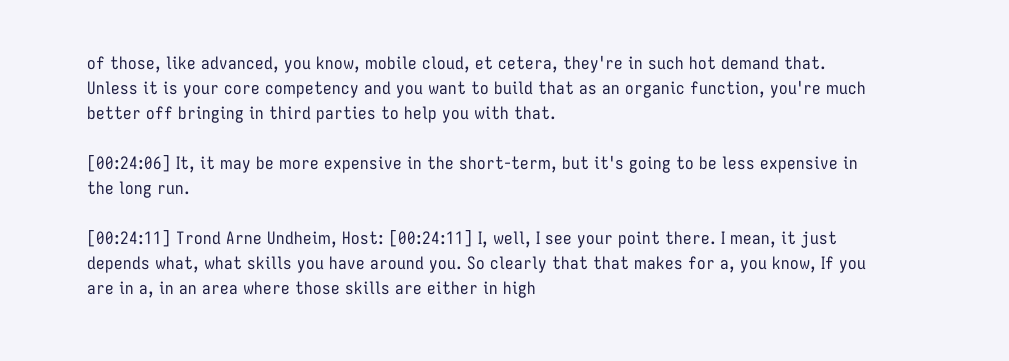of those, like advanced, you know, mobile cloud, et cetera, they're in such hot demand that. Unless it is your core competency and you want to build that as an organic function, you're much better off bringing in third parties to help you with that.

[00:24:06] It, it may be more expensive in the short-term, but it's going to be less expensive in the long run.

[00:24:11] Trond Arne Undheim, Host: [00:24:11] I, well, I see your point there. I mean, it just depends what, what skills you have around you. So clearly that that makes for a, you know, If you are in a, in an area where those skills are either in high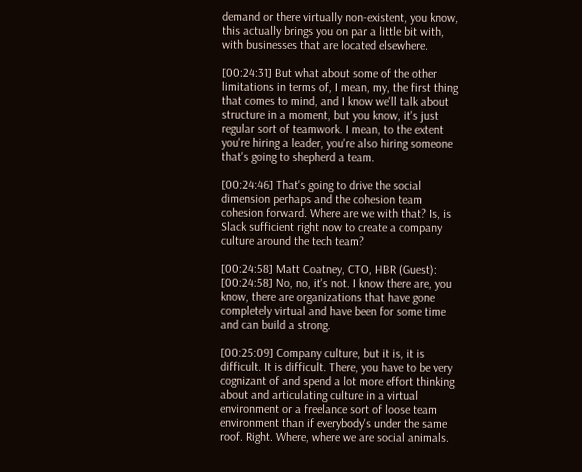demand or there virtually non-existent, you know, this actually brings you on par a little bit with, with businesses that are located elsewhere.

[00:24:31] But what about some of the other limitations in terms of, I mean, my, the first thing that comes to mind, and I know we'll talk about structure in a moment, but you know, it's just regular sort of teamwork. I mean, to the extent you're hiring a leader, you're also hiring someone that's going to shepherd a team.

[00:24:46] That's going to drive the social dimension perhaps and the cohesion team cohesion forward. Where are we with that? Is, is Slack sufficient right now to create a company culture around the tech team?

[00:24:58] Matt Coatney, CTO, HBR (Guest): [00:24:58] No, no, it's not. I know there are, you know, there are organizations that have gone completely virtual and have been for some time and can build a strong.

[00:25:09] Company culture, but it is, it is difficult. It is difficult. There, you have to be very cognizant of and spend a lot more effort thinking about and articulating culture in a virtual environment or a freelance sort of loose team environment than if everybody's under the same roof. Right. Where, where we are social animals.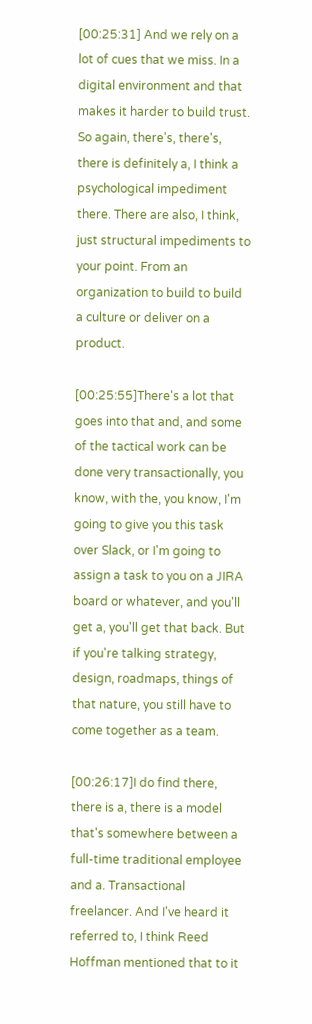[00:25:31] And we rely on a lot of cues that we miss. In a digital environment and that makes it harder to build trust. So again, there's, there's, there is definitely a, I think a psychological impediment there. There are also, I think, just structural impediments to your point. From an organization to build to build a culture or deliver on a product.

[00:25:55]There's a lot that goes into that and, and some of the tactical work can be done very transactionally, you know, with the, you know, I'm going to give you this task over Slack, or I'm going to assign a task to you on a JIRA board or whatever, and you'll get a, you'll get that back. But if you're talking strategy, design, roadmaps, things of that nature, you still have to come together as a team.

[00:26:17]I do find there, there is a, there is a model that's somewhere between a full-time traditional employee and a. Transactional freelancer. And I've heard it referred to, I think Reed Hoffman mentioned that to it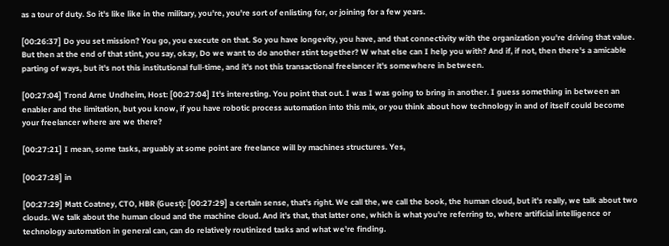as a tour of duty. So it's like like in the military, you're, you're sort of enlisting for, or joining for a few years.

[00:26:37] Do you set mission? You go, you execute on that. So you have longevity, you have, and that connectivity with the organization you're driving that value. But then at the end of that stint, you say, okay, Do we want to do another stint together? W what else can I help you with? And if, if not, then there's a amicable parting of ways, but it's not this institutional full-time, and it's not this transactional freelancer it's somewhere in between.

[00:27:04] Trond Arne Undheim, Host: [00:27:04] It's interesting. You point that out. I was I was going to bring in another. I guess something in between an enabler and the limitation, but you know, if you have robotic process automation into this mix, or you think about how technology in and of itself could become your freelancer where are we there?

[00:27:21] I mean, some tasks, arguably at some point are freelance will by machines structures. Yes,

[00:27:28] in

[00:27:29] Matt Coatney, CTO, HBR (Guest): [00:27:29] a certain sense, that's right. We call the, we call the book, the human cloud, but it's really, we talk about two clouds. We talk about the human cloud and the machine cloud. And it's that, that latter one, which is what you're referring to, where artificial intelligence or technology automation in general can, can do relatively routinized tasks and what we're finding.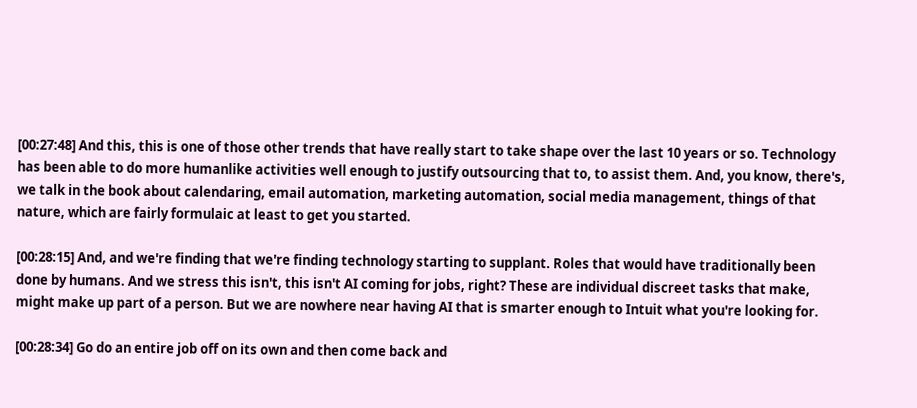[00:27:48] And this, this is one of those other trends that have really start to take shape over the last 10 years or so. Technology has been able to do more humanlike activities well enough to justify outsourcing that to, to assist them. And, you know, there's, we talk in the book about calendaring, email automation, marketing automation, social media management, things of that nature, which are fairly formulaic at least to get you started.

[00:28:15] And, and we're finding that we're finding technology starting to supplant. Roles that would have traditionally been done by humans. And we stress this isn't, this isn't AI coming for jobs, right? These are individual discreet tasks that make, might make up part of a person. But we are nowhere near having AI that is smarter enough to Intuit what you're looking for.

[00:28:34] Go do an entire job off on its own and then come back and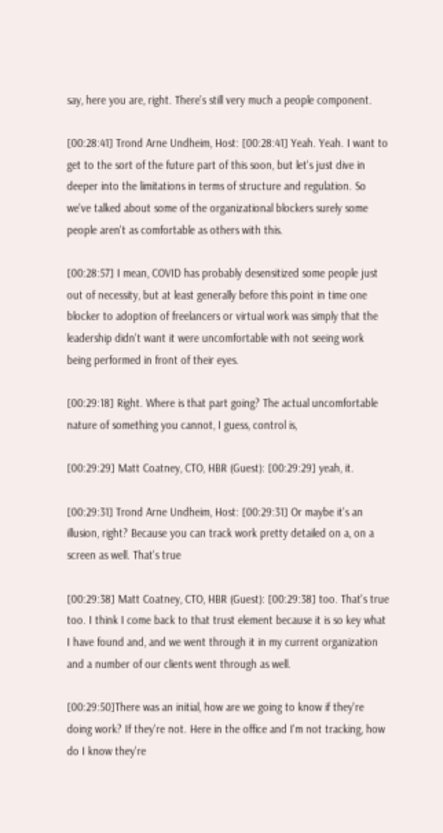say, here you are, right. There's still very much a people component.

[00:28:41] Trond Arne Undheim, Host: [00:28:41] Yeah. Yeah. I want to get to the sort of the future part of this soon, but let's just dive in deeper into the limitations in terms of structure and regulation. So we've talked about some of the organizational blockers surely some people aren't as comfortable as others with this.

[00:28:57] I mean, COVID has probably desensitized some people just out of necessity, but at least generally before this point in time one blocker to adoption of freelancers or virtual work was simply that the leadership didn't want it were uncomfortable with not seeing work being performed in front of their eyes.

[00:29:18] Right. Where is that part going? The actual uncomfortable nature of something you cannot, I guess, control is,

[00:29:29] Matt Coatney, CTO, HBR (Guest): [00:29:29] yeah, it.

[00:29:31] Trond Arne Undheim, Host: [00:29:31] Or maybe it's an illusion, right? Because you can track work pretty detailed on a, on a screen as well. That's true

[00:29:38] Matt Coatney, CTO, HBR (Guest): [00:29:38] too. That's true too. I think I come back to that trust element because it is so key what I have found and, and we went through it in my current organization and a number of our clients went through as well.

[00:29:50]There was an initial, how are we going to know if they're doing work? If they're not. Here in the office and I'm not tracking, how do I know they're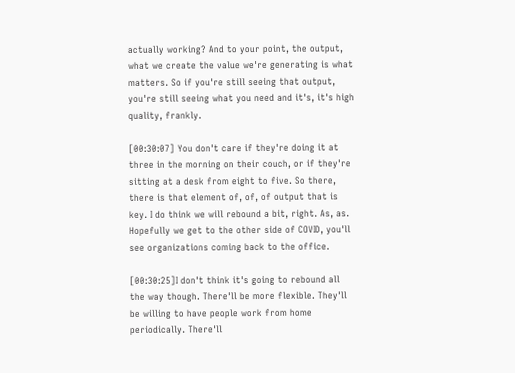actually working? And to your point, the output, what we create the value we're generating is what matters. So if you're still seeing that output, you're still seeing what you need and it's, it's high quality, frankly.

[00:30:07] You don't care if they're doing it at three in the morning on their couch, or if they're sitting at a desk from eight to five. So there, there is that element of, of, of output that is key. I do think we will rebound a bit, right. As, as. Hopefully we get to the other side of COVID, you'll see organizations coming back to the office.

[00:30:25]I don't think it's going to rebound all the way though. There'll be more flexible. They'll be willing to have people work from home periodically. There'll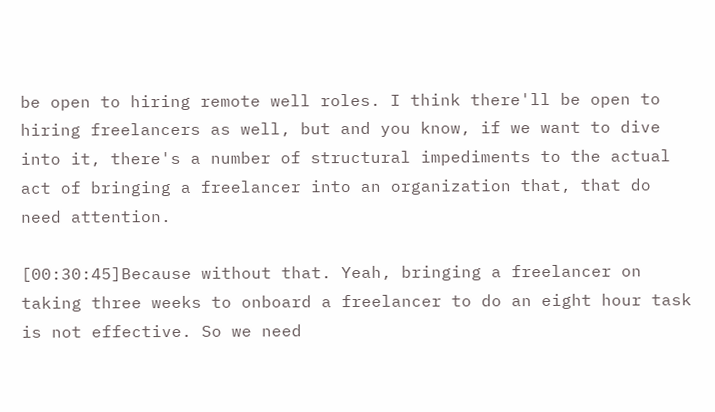be open to hiring remote well roles. I think there'll be open to hiring freelancers as well, but and you know, if we want to dive into it, there's a number of structural impediments to the actual act of bringing a freelancer into an organization that, that do need attention.

[00:30:45]Because without that. Yeah, bringing a freelancer on taking three weeks to onboard a freelancer to do an eight hour task is not effective. So we need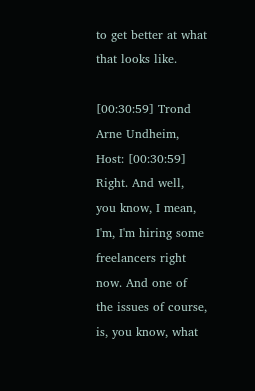to get better at what that looks like.

[00:30:59] Trond Arne Undheim, Host: [00:30:59] Right. And well, you know, I mean, I'm, I'm hiring some freelancers right now. And one of the issues of course, is, you know, what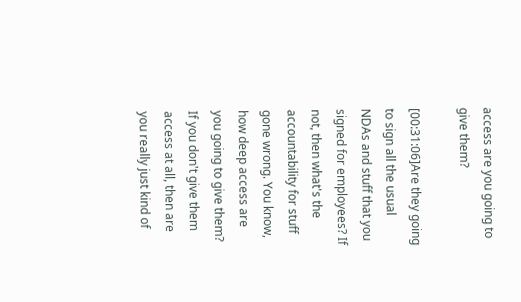access are you going to give them?

[00:31:06]Are they going to sign all the usual NDAs and stuff that you signed for employees? If not, then what's the accountability for stuff gone wrong. You know, how deep access are you going to give them? If you don't give them access at all, then are you really just kind of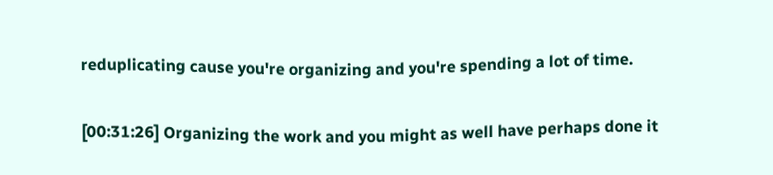reduplicating cause you're organizing and you're spending a lot of time.

[00:31:26] Organizing the work and you might as well have perhaps done it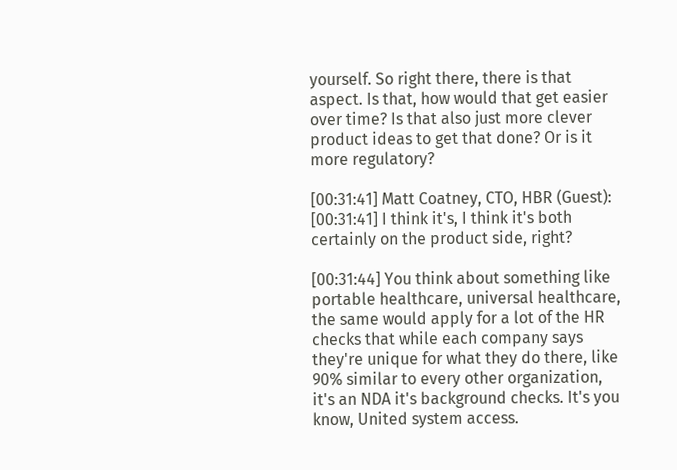yourself. So right there, there is that aspect. Is that, how would that get easier over time? Is that also just more clever product ideas to get that done? Or is it more regulatory?

[00:31:41] Matt Coatney, CTO, HBR (Guest): [00:31:41] I think it's, I think it's both certainly on the product side, right?

[00:31:44] You think about something like portable healthcare, universal healthcare, the same would apply for a lot of the HR checks that while each company says they're unique for what they do there, like 90% similar to every other organization, it's an NDA it's background checks. It's you know, United system access.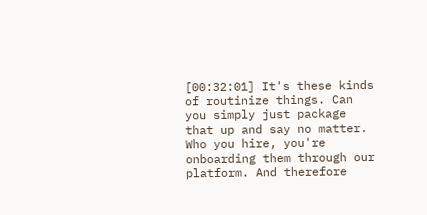[00:32:01] It's these kinds of routinize things. Can you simply just package that up and say no matter. Who you hire, you're onboarding them through our platform. And therefore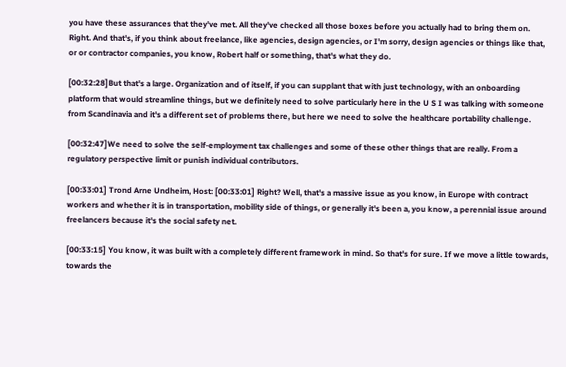you have these assurances that they've met. All they've checked all those boxes before you actually had to bring them on. Right. And that's, if you think about freelance, like agencies, design agencies, or I'm sorry, design agencies or things like that, or or contractor companies, you know, Robert half or something, that's what they do.

[00:32:28]But that's a large. Organization and of itself, if you can supplant that with just technology, with an onboarding platform that would streamline things, but we definitely need to solve particularly here in the U S I was talking with someone from Scandinavia and it's a different set of problems there, but here we need to solve the healthcare portability challenge.

[00:32:47]We need to solve the self-employment tax challenges and some of these other things that are really. From a regulatory perspective limit or punish individual contributors.

[00:33:01] Trond Arne Undheim, Host: [00:33:01] Right? Well, that's a massive issue as you know, in Europe with contract workers and whether it is in transportation, mobility side of things, or generally it's been a, you know, a perennial issue around freelancers because it's the social safety net.

[00:33:15] You know, it was built with a completely different framework in mind. So that's for sure. If we move a little towards, towards the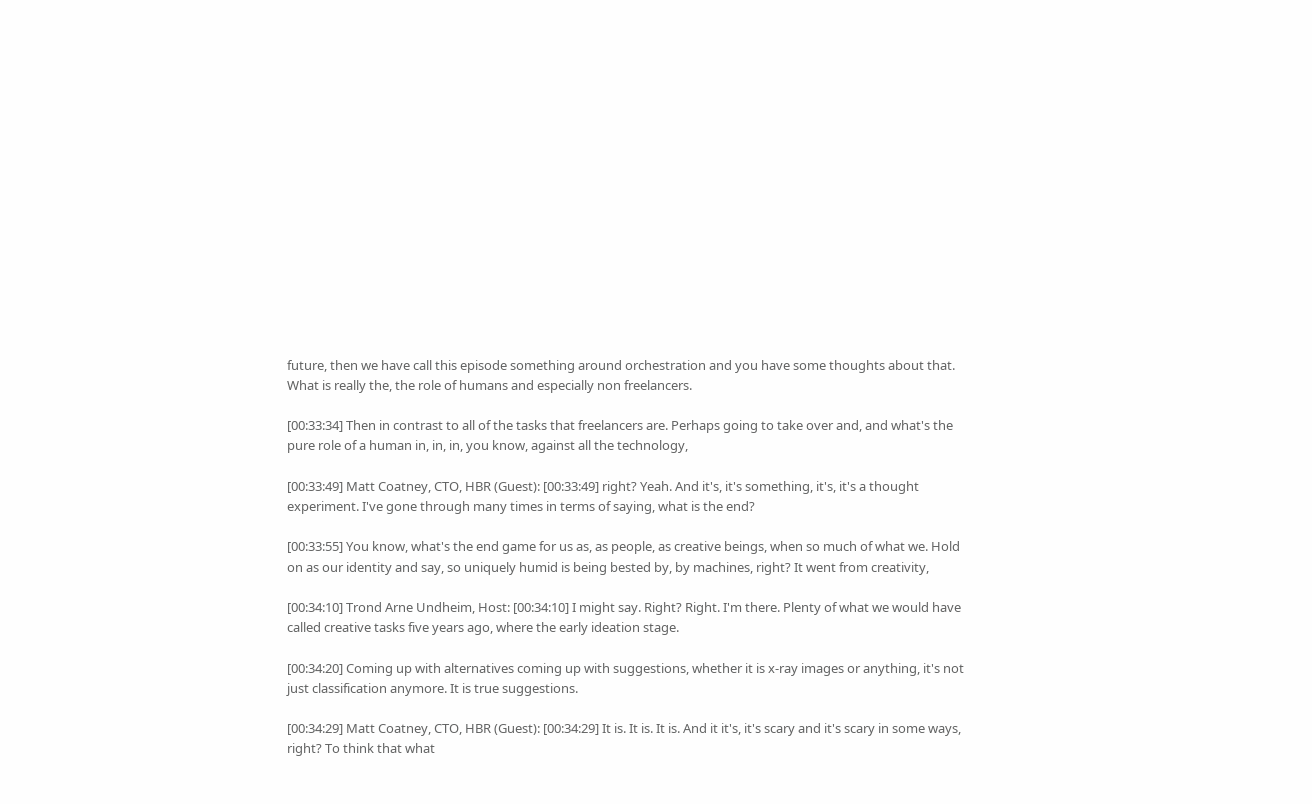future, then we have call this episode something around orchestration and you have some thoughts about that. What is really the, the role of humans and especially non freelancers.

[00:33:34] Then in contrast to all of the tasks that freelancers are. Perhaps going to take over and, and what's the pure role of a human in, in, in, you know, against all the technology,

[00:33:49] Matt Coatney, CTO, HBR (Guest): [00:33:49] right? Yeah. And it's, it's something, it's, it's a thought experiment. I've gone through many times in terms of saying, what is the end?

[00:33:55] You know, what's the end game for us as, as people, as creative beings, when so much of what we. Hold on as our identity and say, so uniquely humid is being bested by, by machines, right? It went from creativity,

[00:34:10] Trond Arne Undheim, Host: [00:34:10] I might say. Right? Right. I'm there. Plenty of what we would have called creative tasks five years ago, where the early ideation stage.

[00:34:20] Coming up with alternatives coming up with suggestions, whether it is x-ray images or anything, it's not just classification anymore. It is true suggestions.

[00:34:29] Matt Coatney, CTO, HBR (Guest): [00:34:29] It is. It is. It is. And it it's, it's scary and it's scary in some ways, right? To think that what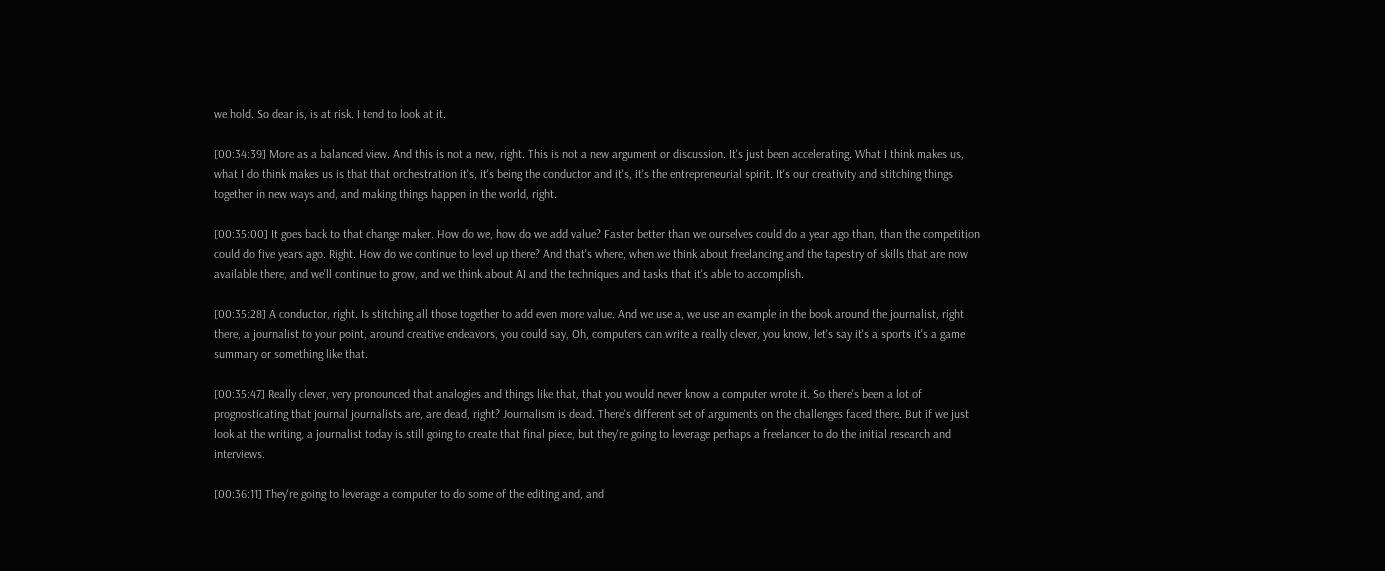we hold. So dear is, is at risk. I tend to look at it.

[00:34:39] More as a balanced view. And this is not a new, right. This is not a new argument or discussion. It's just been accelerating. What I think makes us, what I do think makes us is that that orchestration it's, it's being the conductor and it's, it's the entrepreneurial spirit. It's our creativity and stitching things together in new ways and, and making things happen in the world, right.

[00:35:00] It goes back to that change maker. How do we, how do we add value? Faster better than we ourselves could do a year ago than, than the competition could do five years ago. Right. How do we continue to level up there? And that's where, when we think about freelancing and the tapestry of skills that are now available there, and we'll continue to grow, and we think about AI and the techniques and tasks that it's able to accomplish.

[00:35:28] A conductor, right. Is stitching all those together to add even more value. And we use a, we use an example in the book around the journalist, right there, a journalist to your point, around creative endeavors, you could say, Oh, computers can write a really clever, you know, let's say it's a sports it's a game summary or something like that.

[00:35:47] Really clever, very pronounced that analogies and things like that, that you would never know a computer wrote it. So there's been a lot of prognosticating that journal journalists are, are dead, right? Journalism is dead. There's different set of arguments on the challenges faced there. But if we just look at the writing, a journalist today is still going to create that final piece, but they're going to leverage perhaps a freelancer to do the initial research and interviews.

[00:36:11] They're going to leverage a computer to do some of the editing and, and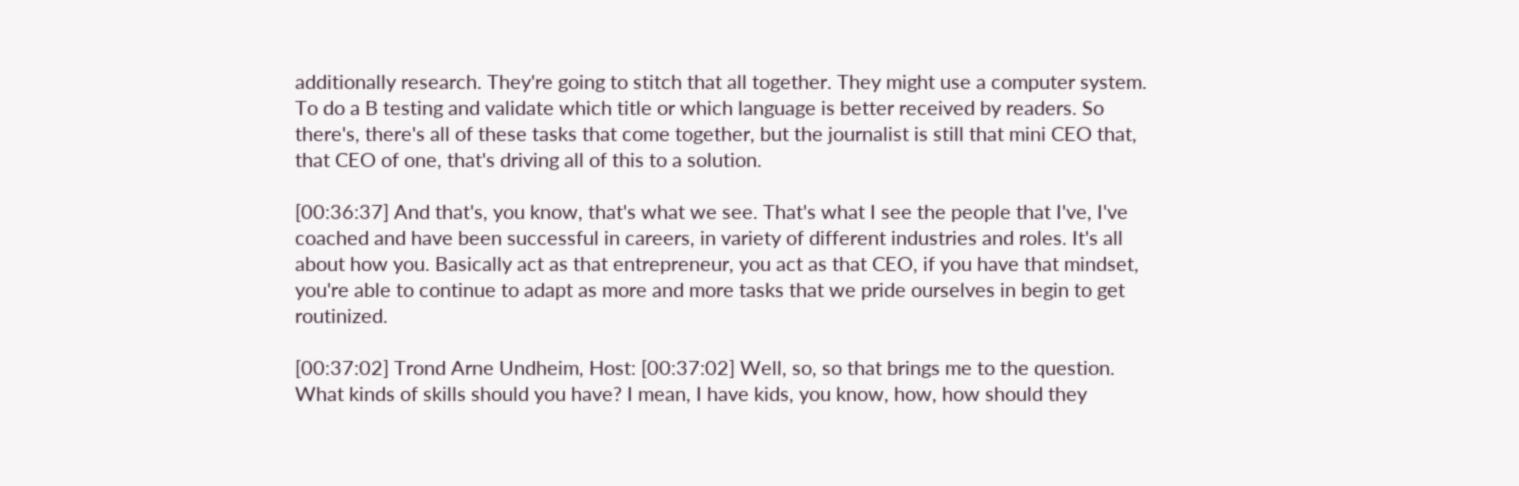additionally research. They're going to stitch that all together. They might use a computer system. To do a B testing and validate which title or which language is better received by readers. So there's, there's all of these tasks that come together, but the journalist is still that mini CEO that, that CEO of one, that's driving all of this to a solution.

[00:36:37] And that's, you know, that's what we see. That's what I see the people that I've, I've coached and have been successful in careers, in variety of different industries and roles. It's all about how you. Basically act as that entrepreneur, you act as that CEO, if you have that mindset, you're able to continue to adapt as more and more tasks that we pride ourselves in begin to get routinized.

[00:37:02] Trond Arne Undheim, Host: [00:37:02] Well, so, so that brings me to the question. What kinds of skills should you have? I mean, I have kids, you know, how, how should they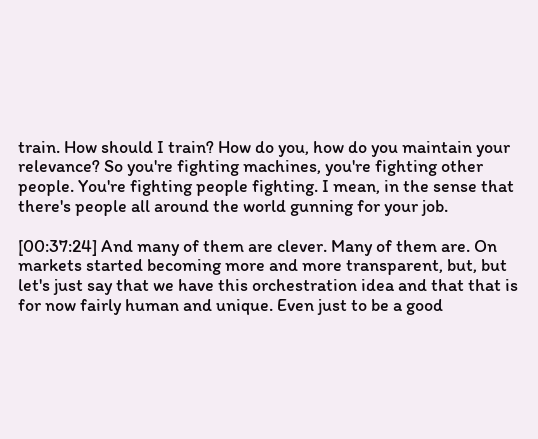train. How should I train? How do you, how do you maintain your relevance? So you're fighting machines, you're fighting other people. You're fighting people fighting. I mean, in the sense that there's people all around the world gunning for your job.

[00:37:24] And many of them are clever. Many of them are. On markets started becoming more and more transparent, but, but let's just say that we have this orchestration idea and that that is for now fairly human and unique. Even just to be a good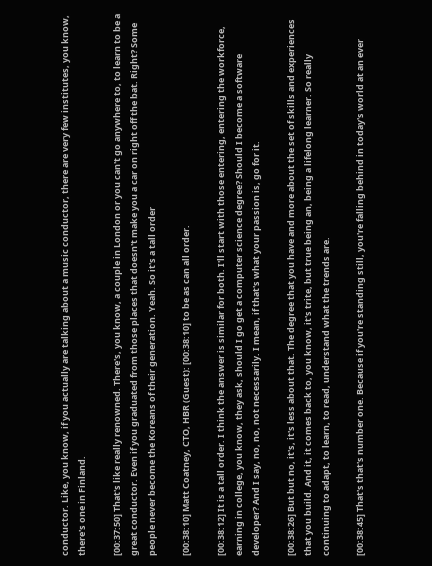conductor. Like, you know, if you actually are talking about a music conductor, there are very few institutes, you know, there's one in Finland.

[00:37:50] That's like really renowned. There's, you know, a couple in London or you can't go anywhere to, to learn to be a great conductor. Even if you graduated from those places that doesn't make you a car on right off the bat. Right? Some people never become the Koreans of their generation. Yeah. So it's a tall order

[00:38:10] Matt Coatney, CTO, HBR (Guest): [00:38:10] to be as can all order.

[00:38:12] It is a tall order. I think the answer is similar for both. I'll start with those entering, entering the workforce, earning in college, you know, they ask, should I go get a computer science degree? Should I become a software developer? And I say, no, no, not necessarily. I mean, if that's what your passion is, go for it.

[00:38:26] But but no, it's, it's less about that. The degree that you have and more about the set of skills and experiences that you build. And it, it comes back to, you know, it's trite, but true being an, being a lifelong learner. So really continuing to adapt, to learn, to read, understand what the trends are.

[00:38:45] That's that's number one. Because if you're standing still, you're falling behind in today's world at an ever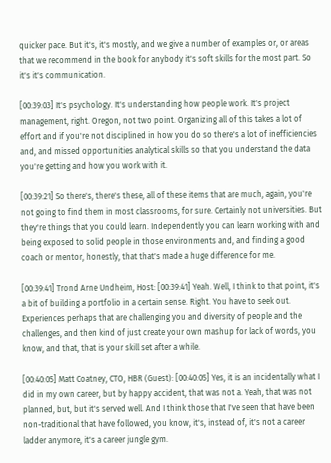quicker pace. But it's, it's mostly, and we give a number of examples or, or areas that we recommend in the book for anybody it's soft skills for the most part. So it's it's communication.

[00:39:03] It's psychology. It's understanding how people work. It's project management, right. Oregon, not two point. Organizing all of this takes a lot of effort and if you're not disciplined in how you do so there's a lot of inefficiencies and, and missed opportunities analytical skills so that you understand the data you're getting and how you work with it.

[00:39:21] So there's, there's these, all of these items that are much, again, you're not going to find them in most classrooms, for sure. Certainly not universities. But they're things that you could learn. Independently you can learn working with and being exposed to solid people in those environments and, and finding a good coach or mentor, honestly, that that's made a huge difference for me.

[00:39:41] Trond Arne Undheim, Host: [00:39:41] Yeah. Well, I think to that point, it's a bit of building a portfolio in a certain sense. Right. You have to seek out. Experiences perhaps that are challenging you and diversity of people and the challenges, and then kind of just create your own mashup for lack of words, you know, and that, that is your skill set after a while.

[00:40:05] Matt Coatney, CTO, HBR (Guest): [00:40:05] Yes, it is an incidentally what I did in my own career, but by happy accident, that was not a. Yeah, that was not planned, but, but it's served well. And I think those that I've seen that have been non-traditional that have followed, you know, it's, instead of, it's not a career ladder anymore, it's a career jungle gym.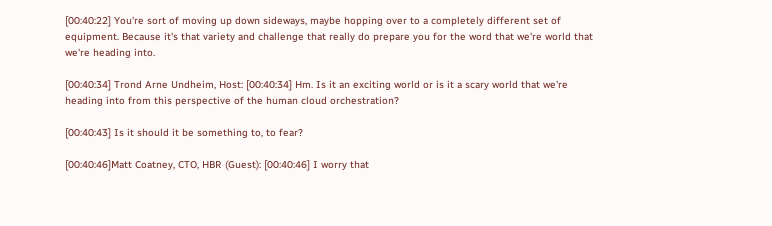[00:40:22] You're sort of moving up down sideways, maybe hopping over to a completely different set of equipment. Because it's that variety and challenge that really do prepare you for the word that we're world that we're heading into.

[00:40:34] Trond Arne Undheim, Host: [00:40:34] Hm. Is it an exciting world or is it a scary world that we're heading into from this perspective of the human cloud orchestration?

[00:40:43] Is it should it be something to, to fear?

[00:40:46]Matt Coatney, CTO, HBR (Guest): [00:40:46] I worry that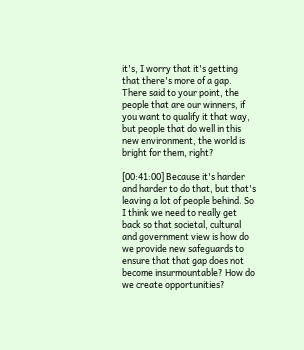it's, I worry that it's getting that there's more of a gap. There said to your point, the people that are our winners, if you want to qualify it that way, but people that do well in this new environment, the world is bright for them, right?

[00:41:00] Because it's harder and harder to do that, but that's leaving a lot of people behind. So I think we need to really get back so that societal, cultural and government view is how do we provide new safeguards to ensure that that gap does not become insurmountable? How do we create opportunities?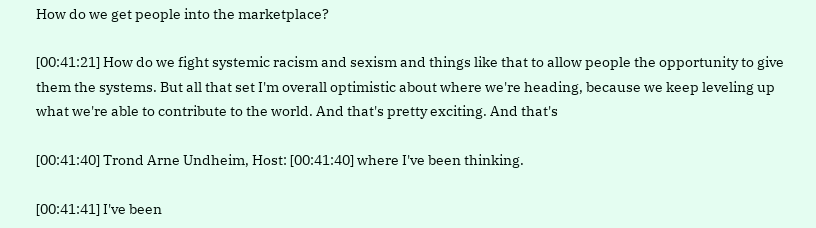How do we get people into the marketplace?

[00:41:21] How do we fight systemic racism and sexism and things like that to allow people the opportunity to give them the systems. But all that set I'm overall optimistic about where we're heading, because we keep leveling up what we're able to contribute to the world. And that's pretty exciting. And that's

[00:41:40] Trond Arne Undheim, Host: [00:41:40] where I've been thinking.

[00:41:41] I've been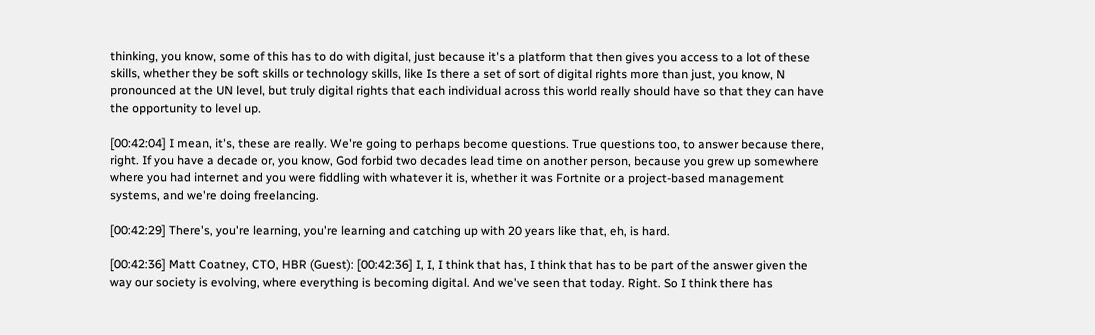thinking, you know, some of this has to do with digital, just because it's a platform that then gives you access to a lot of these skills, whether they be soft skills or technology skills, like Is there a set of sort of digital rights more than just, you know, N pronounced at the UN level, but truly digital rights that each individual across this world really should have so that they can have the opportunity to level up.

[00:42:04] I mean, it's, these are really. We're going to perhaps become questions. True questions too, to answer because there, right. If you have a decade or, you know, God forbid two decades lead time on another person, because you grew up somewhere where you had internet and you were fiddling with whatever it is, whether it was Fortnite or a project-based management systems, and we're doing freelancing.

[00:42:29] There's, you're learning, you're learning and catching up with 20 years like that, eh, is hard.

[00:42:36] Matt Coatney, CTO, HBR (Guest): [00:42:36] I, I, I think that has, I think that has to be part of the answer given the way our society is evolving, where everything is becoming digital. And we've seen that today. Right. So I think there has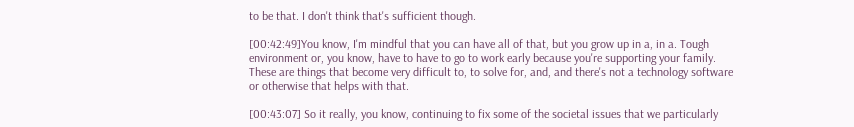to be that. I don't think that's sufficient though.

[00:42:49]You know, I'm mindful that you can have all of that, but you grow up in a, in a. Tough environment or, you know, have to have to go to work early because you're supporting your family. These are things that become very difficult to, to solve for, and, and there's not a technology software or otherwise that helps with that.

[00:43:07] So it really, you know, continuing to fix some of the societal issues that we particularly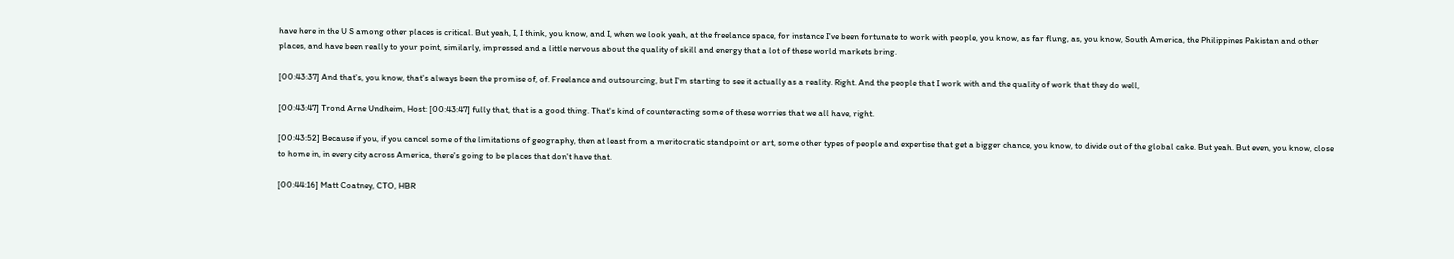have here in the U S among other places is critical. But yeah, I, I think, you know, and I, when we look yeah, at the freelance space, for instance I've been fortunate to work with people, you know, as far flung, as, you know, South America, the Philippines Pakistan and other places, and have been really to your point, similarly, impressed and a little nervous about the quality of skill and energy that a lot of these world markets bring.

[00:43:37] And that's, you know, that's always been the promise of, of. Freelance and outsourcing, but I'm starting to see it actually as a reality. Right. And the people that I work with and the quality of work that they do well,

[00:43:47] Trond Arne Undheim, Host: [00:43:47] fully that, that is a good thing. That's kind of counteracting some of these worries that we all have, right.

[00:43:52] Because if you, if you cancel some of the limitations of geography, then at least from a meritocratic standpoint or art, some other types of people and expertise that get a bigger chance, you know, to divide out of the global cake. But yeah. But even, you know, close to home in, in every city across America, there's going to be places that don't have that.

[00:44:16] Matt Coatney, CTO, HBR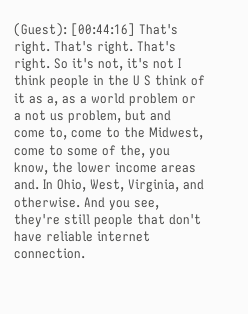(Guest): [00:44:16] That's right. That's right. That's right. So it's not, it's not I think people in the U S think of it as a, as a world problem or a not us problem, but and come to, come to the Midwest, come to some of the, you know, the lower income areas and. In Ohio, West, Virginia, and otherwise. And you see, they're still people that don't have reliable internet connection.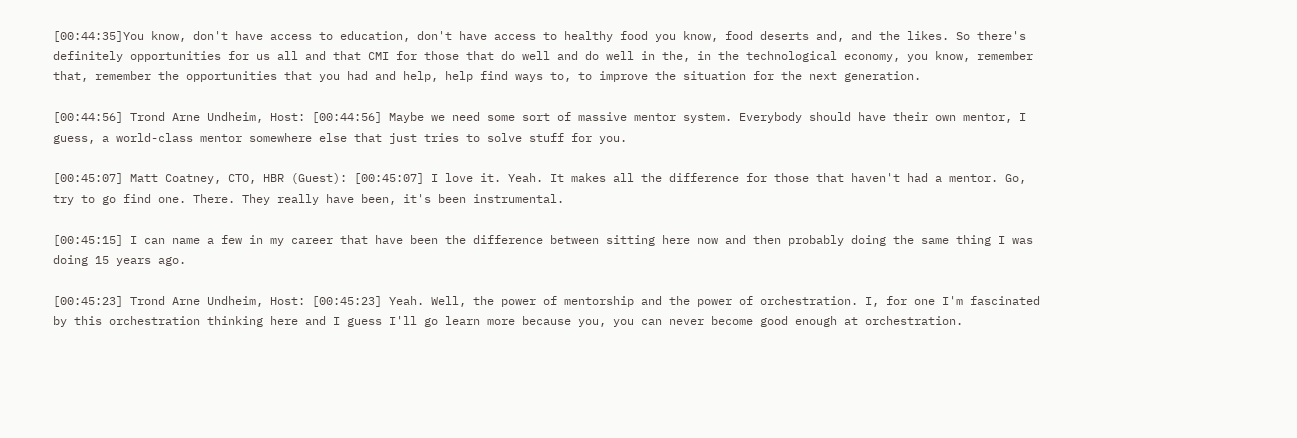[00:44:35]You know, don't have access to education, don't have access to healthy food you know, food deserts and, and the likes. So there's definitely opportunities for us all and that CMI for those that do well and do well in the, in the technological economy, you know, remember that, remember the opportunities that you had and help, help find ways to, to improve the situation for the next generation.

[00:44:56] Trond Arne Undheim, Host: [00:44:56] Maybe we need some sort of massive mentor system. Everybody should have their own mentor, I guess, a world-class mentor somewhere else that just tries to solve stuff for you.

[00:45:07] Matt Coatney, CTO, HBR (Guest): [00:45:07] I love it. Yeah. It makes all the difference for those that haven't had a mentor. Go, try to go find one. There. They really have been, it's been instrumental.

[00:45:15] I can name a few in my career that have been the difference between sitting here now and then probably doing the same thing I was doing 15 years ago.

[00:45:23] Trond Arne Undheim, Host: [00:45:23] Yeah. Well, the power of mentorship and the power of orchestration. I, for one I'm fascinated by this orchestration thinking here and I guess I'll go learn more because you, you can never become good enough at orchestration.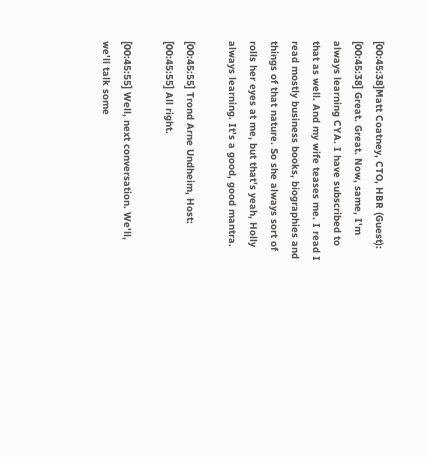[00:45:38]Matt Coatney, CTO, HBR (Guest): [00:45:38] Great. Great. Now, same, I'm always learning CYA. I have subscribed to that as well. And my wife teases me. I read I read mostly business books, biographies and things of that nature. So she always sort of rolls her eyes at me, but that's yeah, Holly always learning. It's a good, good mantra.

[00:45:55] Trond Arne Undheim, Host: [00:45:55] All right.

[00:45:55] Well, next conversation. We'll, we'll talk some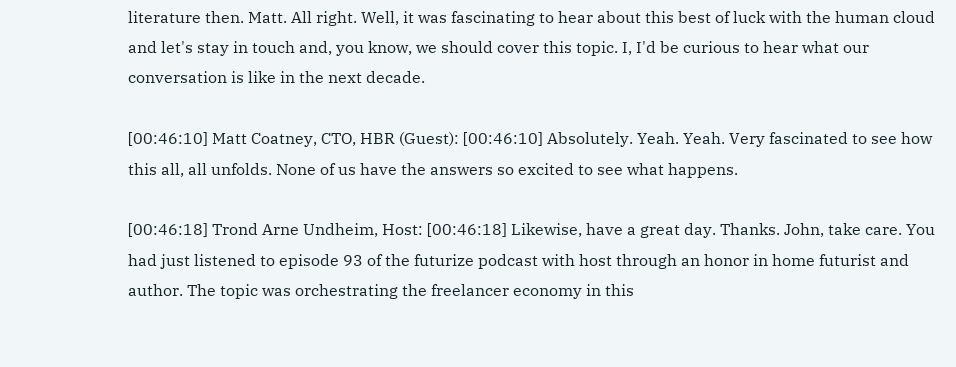literature then. Matt. All right. Well, it was fascinating to hear about this best of luck with the human cloud and let's stay in touch and, you know, we should cover this topic. I, I'd be curious to hear what our conversation is like in the next decade.

[00:46:10] Matt Coatney, CTO, HBR (Guest): [00:46:10] Absolutely. Yeah. Yeah. Very fascinated to see how this all, all unfolds. None of us have the answers so excited to see what happens.

[00:46:18] Trond Arne Undheim, Host: [00:46:18] Likewise, have a great day. Thanks. John, take care. You had just listened to episode 93 of the futurize podcast with host through an honor in home futurist and author. The topic was orchestrating the freelancer economy in this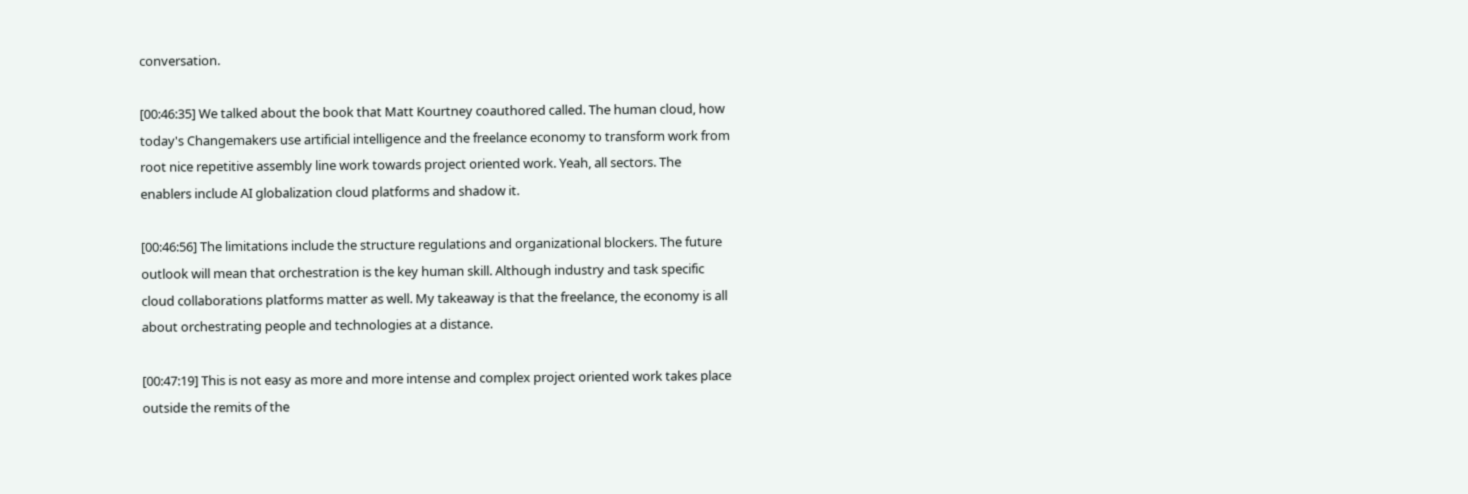conversation.

[00:46:35] We talked about the book that Matt Kourtney coauthored called. The human cloud, how today's Changemakers use artificial intelligence and the freelance economy to transform work from root nice repetitive assembly line work towards project oriented work. Yeah, all sectors. The enablers include AI globalization cloud platforms and shadow it.

[00:46:56] The limitations include the structure regulations and organizational blockers. The future outlook will mean that orchestration is the key human skill. Although industry and task specific cloud collaborations platforms matter as well. My takeaway is that the freelance, the economy is all about orchestrating people and technologies at a distance.

[00:47:19] This is not easy as more and more intense and complex project oriented work takes place outside the remits of the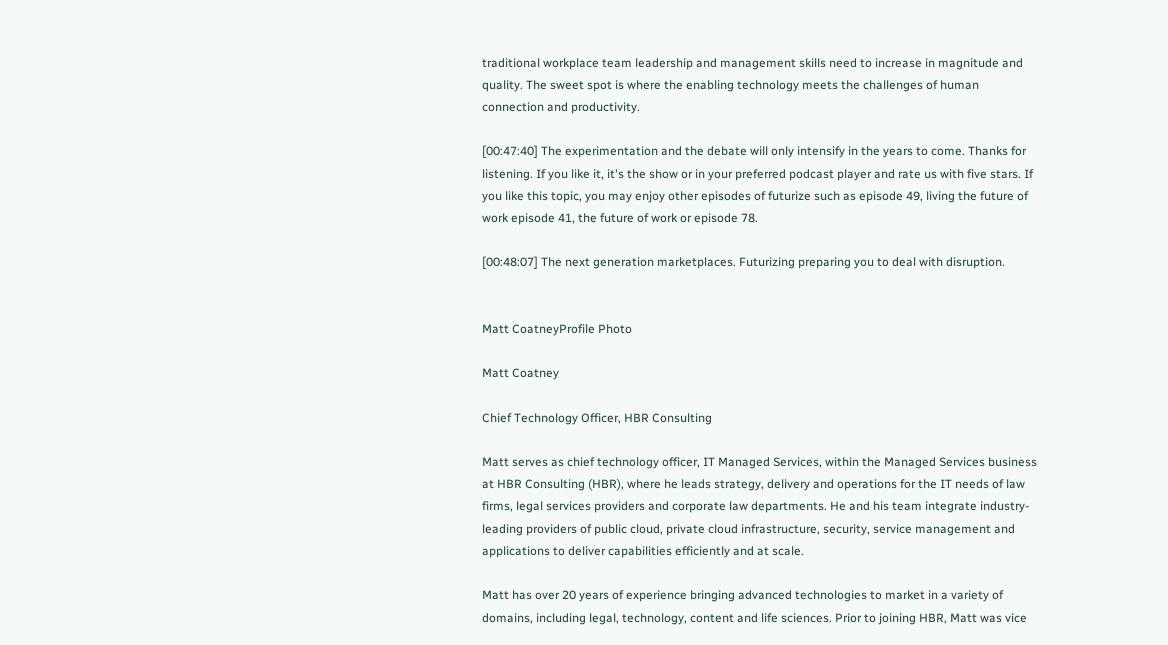traditional workplace team leadership and management skills need to increase in magnitude and quality. The sweet spot is where the enabling technology meets the challenges of human connection and productivity.

[00:47:40] The experimentation and the debate will only intensify in the years to come. Thanks for listening. If you like it, it's the show or in your preferred podcast player and rate us with five stars. If you like this topic, you may enjoy other episodes of futurize such as episode 49, living the future of work episode 41, the future of work or episode 78.

[00:48:07] The next generation marketplaces. Futurizing preparing you to deal with disruption.


Matt CoatneyProfile Photo

Matt Coatney

Chief Technology Officer, HBR Consulting

Matt serves as chief technology officer, IT Managed Services, within the Managed Services business at HBR Consulting (HBR), where he leads strategy, delivery and operations for the IT needs of law firms, legal services providers and corporate law departments. He and his team integrate industry-leading providers of public cloud, private cloud infrastructure, security, service management and applications to deliver capabilities efficiently and at scale.

Matt has over 20 years of experience bringing advanced technologies to market in a variety of domains, including legal, technology, content and life sciences. Prior to joining HBR, Matt was vice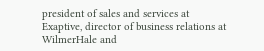president of sales and services at Exaptive, director of business relations at WilmerHale and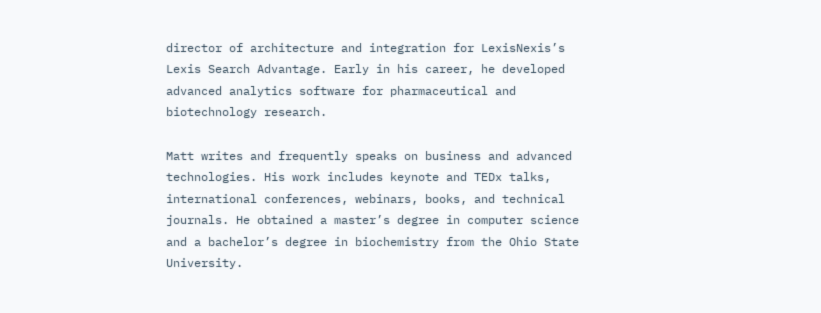director of architecture and integration for LexisNexis’s Lexis Search Advantage. Early in his career, he developed advanced analytics software for pharmaceutical and biotechnology research.

Matt writes and frequently speaks on business and advanced technologies. His work includes keynote and TEDx talks, international conferences, webinars, books, and technical journals. He obtained a master’s degree in computer science and a bachelor’s degree in biochemistry from the Ohio State University.